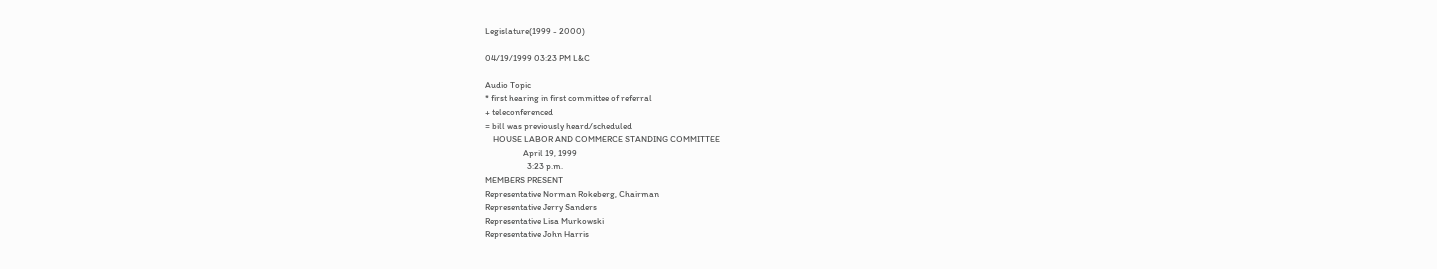Legislature(1999 - 2000)

04/19/1999 03:23 PM L&C

Audio Topic
* first hearing in first committee of referral
+ teleconferenced
= bill was previously heard/scheduled
    HOUSE LABOR AND COMMERCE STANDING COMMITTEE
                   April 19, 1999
                     3:23 p.m.
MEMBERS PRESENT
Representative Norman Rokeberg, Chairman
Representative Jerry Sanders
Representative Lisa Murkowski
Representative John Harris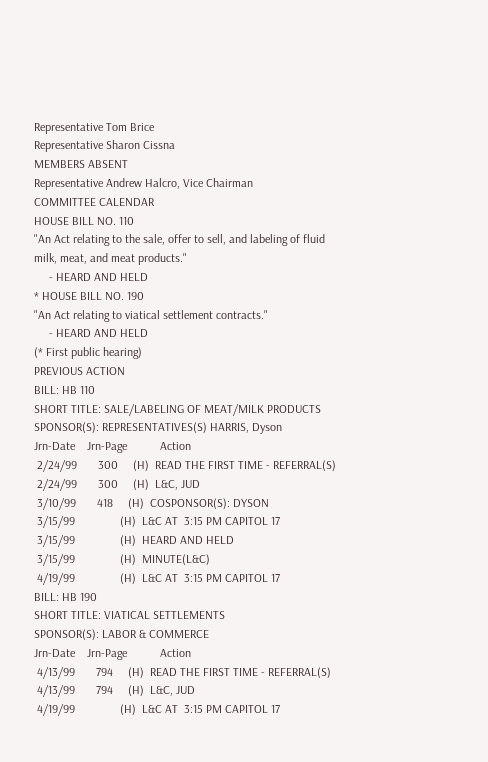Representative Tom Brice
Representative Sharon Cissna
MEMBERS ABSENT
Representative Andrew Halcro, Vice Chairman
COMMITTEE CALENDAR
HOUSE BILL NO. 110
"An Act relating to the sale, offer to sell, and labeling of fluid
milk, meat, and meat products."
     - HEARD AND HELD
* HOUSE BILL NO. 190
"An Act relating to viatical settlement contracts."
     - HEARD AND HELD
(* First public hearing)
PREVIOUS ACTION
BILL: HB 110
SHORT TITLE: SALE/LABELING OF MEAT/MILK PRODUCTS
SPONSOR(S): REPRESENTATIVES(S) HARRIS, Dyson
Jrn-Date    Jrn-Page           Action
 2/24/99       300     (H)  READ THE FIRST TIME - REFERRAL(S)
 2/24/99       300     (H)  L&C, JUD
 3/10/99       418     (H)  COSPONSOR(S): DYSON
 3/15/99               (H)  L&C AT  3:15 PM CAPITOL 17
 3/15/99               (H)  HEARD AND HELD
 3/15/99               (H)  MINUTE(L&C)
 4/19/99               (H)  L&C AT  3:15 PM CAPITOL 17
BILL: HB 190
SHORT TITLE: VIATICAL SETTLEMENTS
SPONSOR(S): LABOR & COMMERCE
Jrn-Date    Jrn-Page           Action
 4/13/99       794     (H)  READ THE FIRST TIME - REFERRAL(S)
 4/13/99       794     (H)  L&C, JUD
 4/19/99               (H)  L&C AT  3:15 PM CAPITOL 17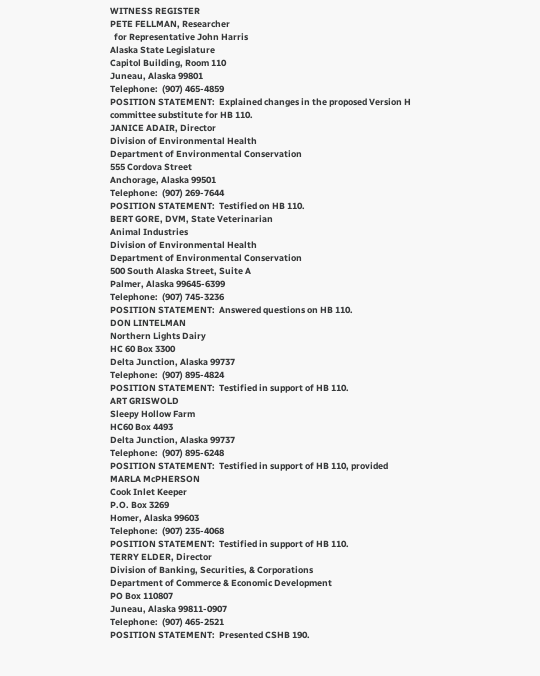WITNESS REGISTER
PETE FELLMAN, Researcher
  for Representative John Harris
Alaska State Legislature
Capitol Building, Room 110
Juneau, Alaska 99801
Telephone:  (907) 465-4859
POSITION STATEMENT:  Explained changes in the proposed Version H
committee substitute for HB 110.
JANICE ADAIR, Director
Division of Environmental Health
Department of Environmental Conservation
555 Cordova Street
Anchorage, Alaska 99501
Telephone:  (907) 269-7644
POSITION STATEMENT:  Testified on HB 110.
BERT GORE, DVM, State Veterinarian
Animal Industries
Division of Environmental Health
Department of Environmental Conservation
500 South Alaska Street, Suite A
Palmer, Alaska 99645-6399
Telephone:  (907) 745-3236
POSITION STATEMENT:  Answered questions on HB 110.
DON LINTELMAN
Northern Lights Dairy
HC 60 Box 3300
Delta Junction, Alaska 99737
Telephone:  (907) 895-4824
POSITION STATEMENT:  Testified in support of HB 110.
ART GRISWOLD
Sleepy Hollow Farm
HC60 Box 4493
Delta Junction, Alaska 99737
Telephone:  (907) 895-6248
POSITION STATEMENT:  Testified in support of HB 110, provided
MARLA McPHERSON
Cook Inlet Keeper
P.O. Box 3269
Homer, Alaska 99603
Telephone:  (907) 235-4068
POSITION STATEMENT:  Testified in support of HB 110.
TERRY ELDER, Director
Division of Banking, Securities, & Corporations
Department of Commerce & Economic Development
PO Box 110807
Juneau, Alaska 99811-0907
Telephone:  (907) 465-2521
POSITION STATEMENT:  Presented CSHB 190.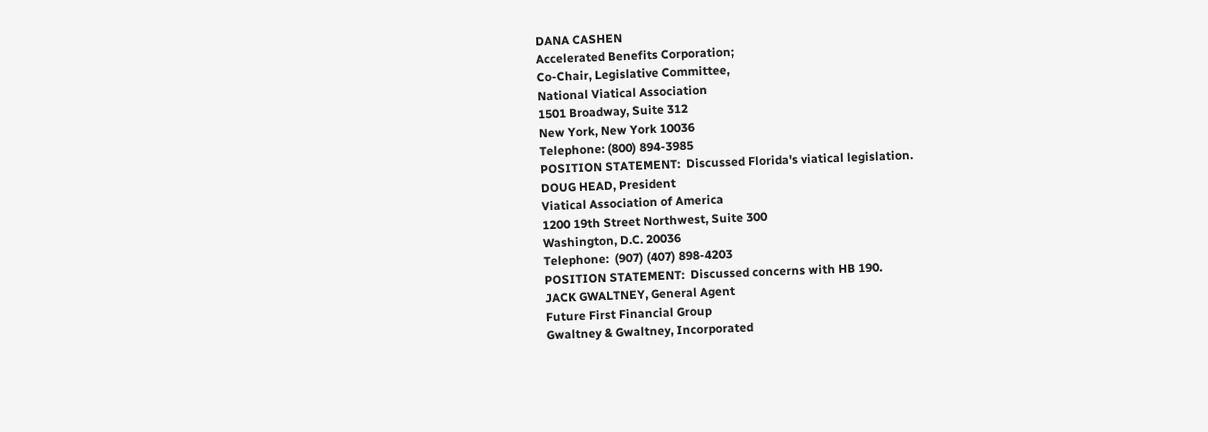DANA CASHEN
Accelerated Benefits Corporation;
Co-Chair, Legislative Committee,
National Viatical Association
1501 Broadway, Suite 312
New York, New York 10036
Telephone: (800) 894-3985
POSITION STATEMENT:  Discussed Florida's viatical legislation.
DOUG HEAD, President
Viatical Association of America
1200 19th Street Northwest, Suite 300
Washington, D.C. 20036
Telephone:  (907) (407) 898-4203
POSITION STATEMENT:  Discussed concerns with HB 190.
JACK GWALTNEY, General Agent
Future First Financial Group
Gwaltney & Gwaltney, Incorporated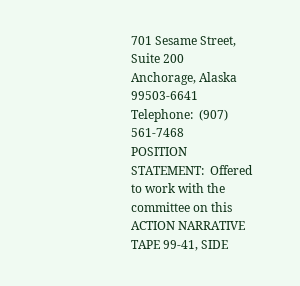701 Sesame Street, Suite 200
Anchorage, Alaska 99503-6641
Telephone:  (907) 561-7468
POSITION STATEMENT:  Offered to work with the committee on this
ACTION NARRATIVE
TAPE 99-41, SIDE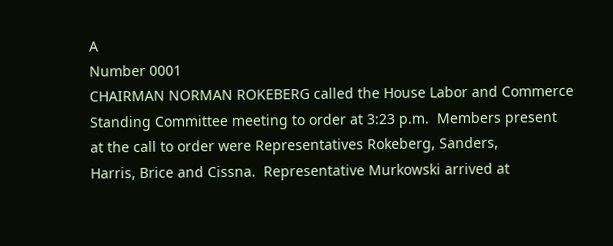A
Number 0001
CHAIRMAN NORMAN ROKEBERG called the House Labor and Commerce
Standing Committee meeting to order at 3:23 p.m.  Members present
at the call to order were Representatives Rokeberg, Sanders,
Harris, Brice and Cissna.  Representative Murkowski arrived at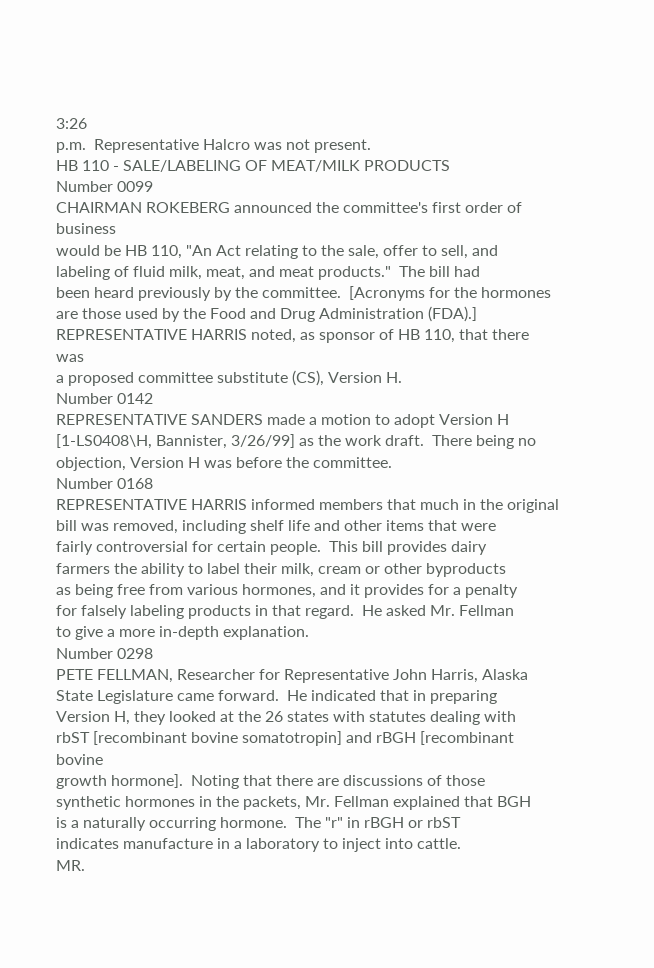3:26
p.m.  Representative Halcro was not present.
HB 110 - SALE/LABELING OF MEAT/MILK PRODUCTS
Number 0099
CHAIRMAN ROKEBERG announced the committee's first order of business
would be HB 110, "An Act relating to the sale, offer to sell, and
labeling of fluid milk, meat, and meat products."  The bill had
been heard previously by the committee.  [Acronyms for the hormones
are those used by the Food and Drug Administration (FDA).]
REPRESENTATIVE HARRIS noted, as sponsor of HB 110, that there was
a proposed committee substitute (CS), Version H.
Number 0142
REPRESENTATIVE SANDERS made a motion to adopt Version H
[1-LS0408\H, Bannister, 3/26/99] as the work draft.  There being no
objection, Version H was before the committee.
Number 0168
REPRESENTATIVE HARRIS informed members that much in the original
bill was removed, including shelf life and other items that were
fairly controversial for certain people.  This bill provides dairy
farmers the ability to label their milk, cream or other byproducts
as being free from various hormones, and it provides for a penalty
for falsely labeling products in that regard.  He asked Mr. Fellman
to give a more in-depth explanation.
Number 0298
PETE FELLMAN, Researcher for Representative John Harris, Alaska
State Legislature came forward.  He indicated that in preparing
Version H, they looked at the 26 states with statutes dealing with
rbST [recombinant bovine somatotropin] and rBGH [recombinant bovine
growth hormone].  Noting that there are discussions of those
synthetic hormones in the packets, Mr. Fellman explained that BGH
is a naturally occurring hormone.  The "r" in rBGH or rbST
indicates manufacture in a laboratory to inject into cattle.
MR.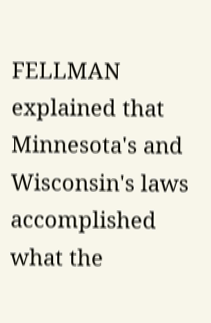FELLMAN explained that Minnesota's and Wisconsin's laws
accomplished what the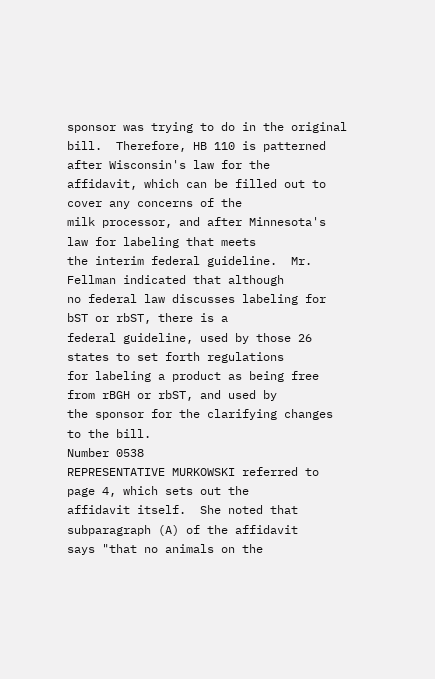sponsor was trying to do in the original
bill.  Therefore, HB 110 is patterned after Wisconsin's law for the
affidavit, which can be filled out to cover any concerns of the
milk processor, and after Minnesota's law for labeling that meets
the interim federal guideline.  Mr. Fellman indicated that although
no federal law discusses labeling for bST or rbST, there is a
federal guideline, used by those 26 states to set forth regulations
for labeling a product as being free from rBGH or rbST, and used by
the sponsor for the clarifying changes to the bill.
Number 0538
REPRESENTATIVE MURKOWSKI referred to page 4, which sets out the
affidavit itself.  She noted that subparagraph (A) of the affidavit
says "that no animals on the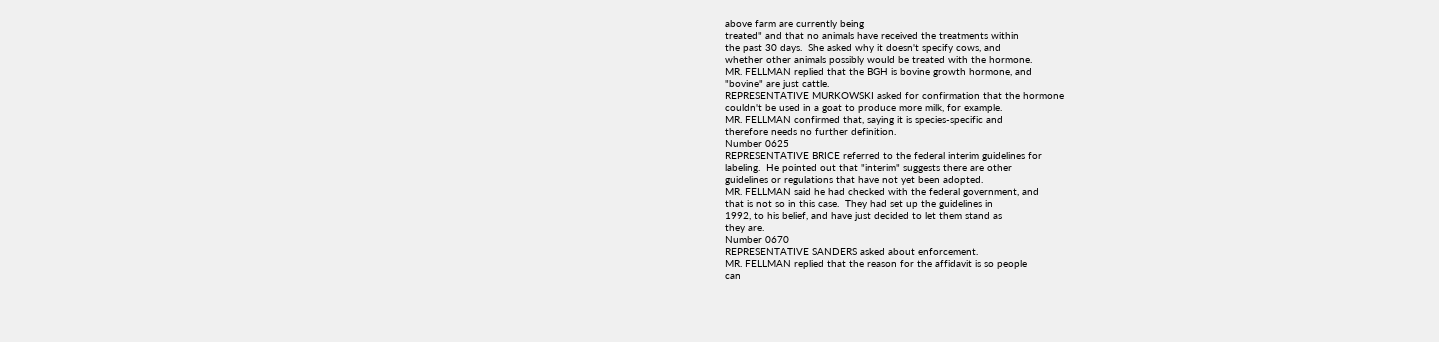above farm are currently being
treated" and that no animals have received the treatments within
the past 30 days.  She asked why it doesn't specify cows, and
whether other animals possibly would be treated with the hormone.
MR. FELLMAN replied that the BGH is bovine growth hormone, and
"bovine" are just cattle.
REPRESENTATIVE MURKOWSKI asked for confirmation that the hormone
couldn't be used in a goat to produce more milk, for example.
MR. FELLMAN confirmed that, saying it is species-specific and
therefore needs no further definition.
Number 0625
REPRESENTATIVE BRICE referred to the federal interim guidelines for
labeling.  He pointed out that "interim" suggests there are other
guidelines or regulations that have not yet been adopted.
MR. FELLMAN said he had checked with the federal government, and
that is not so in this case.  They had set up the guidelines in
1992, to his belief, and have just decided to let them stand as
they are.
Number 0670
REPRESENTATIVE SANDERS asked about enforcement.
MR. FELLMAN replied that the reason for the affidavit is so people
can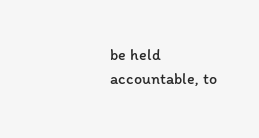be held accountable, to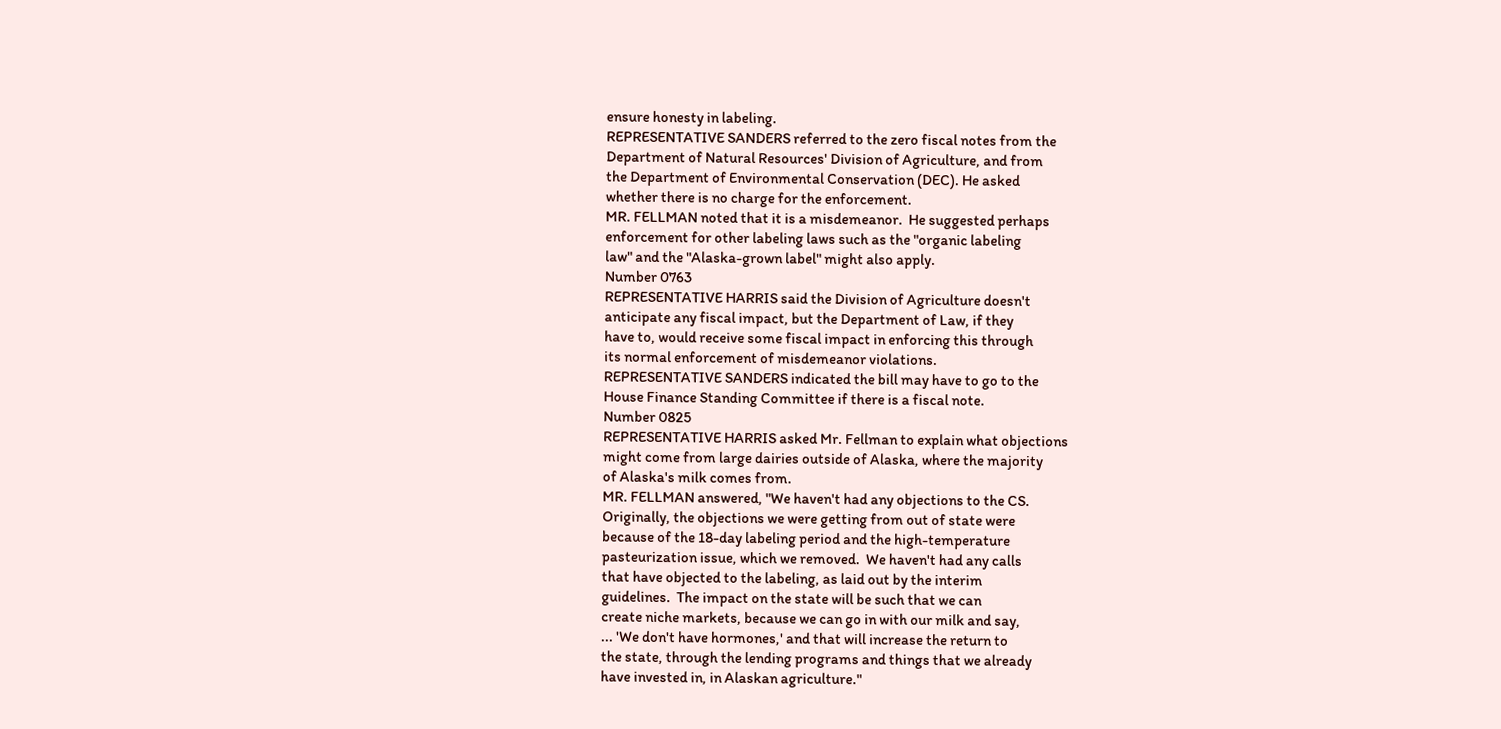ensure honesty in labeling.
REPRESENTATIVE SANDERS referred to the zero fiscal notes from the
Department of Natural Resources' Division of Agriculture, and from
the Department of Environmental Conservation (DEC). He asked
whether there is no charge for the enforcement.
MR. FELLMAN noted that it is a misdemeanor.  He suggested perhaps
enforcement for other labeling laws such as the "organic labeling
law" and the "Alaska-grown label" might also apply.
Number 0763
REPRESENTATIVE HARRIS said the Division of Agriculture doesn't
anticipate any fiscal impact, but the Department of Law, if they
have to, would receive some fiscal impact in enforcing this through
its normal enforcement of misdemeanor violations.
REPRESENTATIVE SANDERS indicated the bill may have to go to the
House Finance Standing Committee if there is a fiscal note.
Number 0825
REPRESENTATIVE HARRIS asked Mr. Fellman to explain what objections
might come from large dairies outside of Alaska, where the majority
of Alaska's milk comes from.
MR. FELLMAN answered, "We haven't had any objections to the CS.
Originally, the objections we were getting from out of state were
because of the 18-day labeling period and the high-temperature
pasteurization issue, which we removed.  We haven't had any calls
that have objected to the labeling, as laid out by the interim
guidelines.  The impact on the state will be such that we can
create niche markets, because we can go in with our milk and say,
... 'We don't have hormones,' and that will increase the return to
the state, through the lending programs and things that we already
have invested in, in Alaskan agriculture."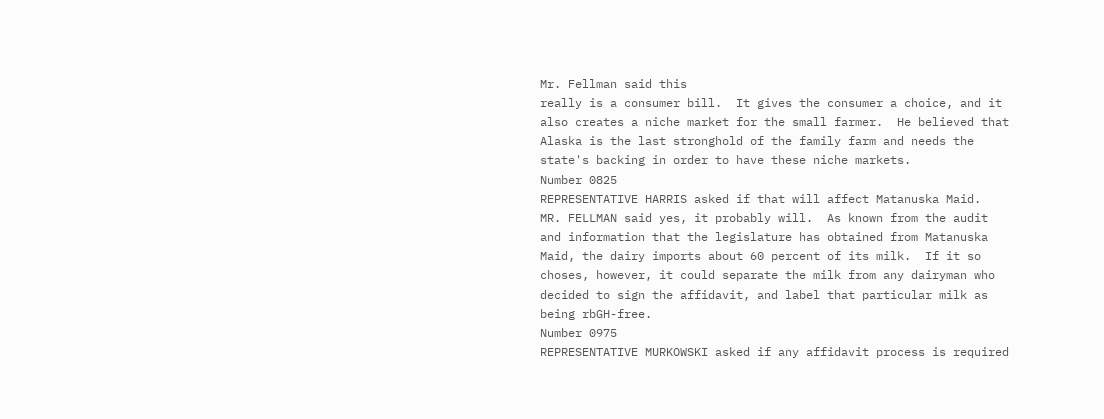Mr. Fellman said this
really is a consumer bill.  It gives the consumer a choice, and it
also creates a niche market for the small farmer.  He believed that
Alaska is the last stronghold of the family farm and needs the
state's backing in order to have these niche markets.
Number 0825
REPRESENTATIVE HARRIS asked if that will affect Matanuska Maid.
MR. FELLMAN said yes, it probably will.  As known from the audit
and information that the legislature has obtained from Matanuska
Maid, the dairy imports about 60 percent of its milk.  If it so
choses, however, it could separate the milk from any dairyman who
decided to sign the affidavit, and label that particular milk as
being rbGH-free.
Number 0975
REPRESENTATIVE MURKOWSKI asked if any affidavit process is required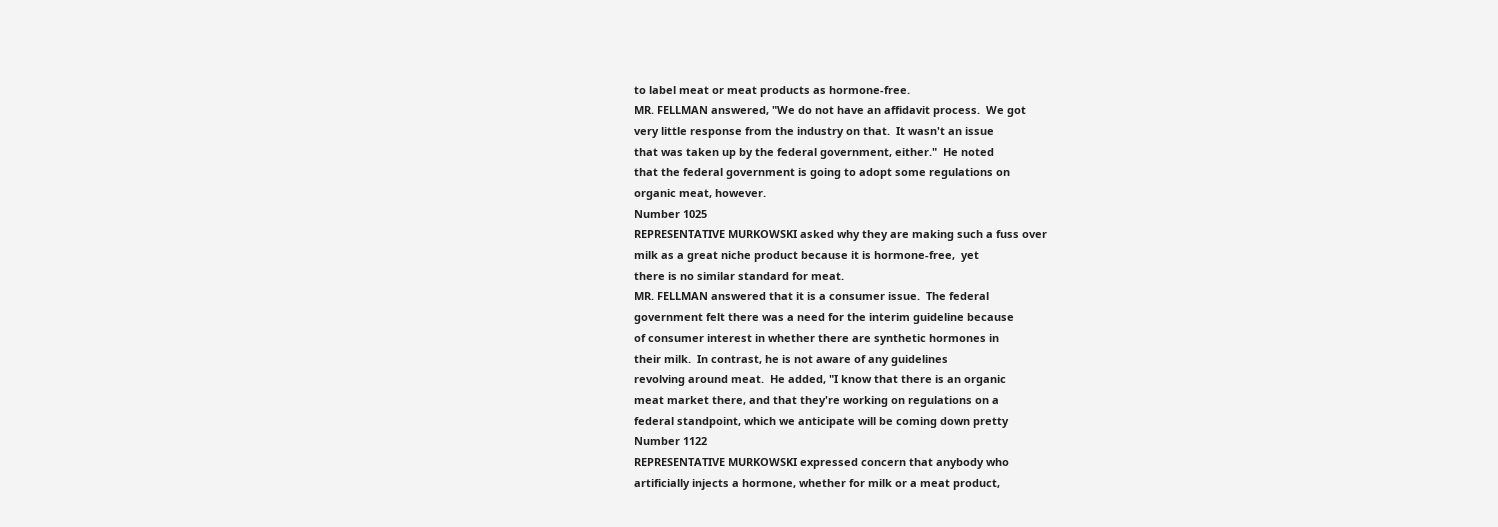to label meat or meat products as hormone-free.
MR. FELLMAN answered, "We do not have an affidavit process.  We got
very little response from the industry on that.  It wasn't an issue
that was taken up by the federal government, either."  He noted
that the federal government is going to adopt some regulations on
organic meat, however.
Number 1025
REPRESENTATIVE MURKOWSKI asked why they are making such a fuss over
milk as a great niche product because it is hormone-free,  yet
there is no similar standard for meat.
MR. FELLMAN answered that it is a consumer issue.  The federal
government felt there was a need for the interim guideline because
of consumer interest in whether there are synthetic hormones in
their milk.  In contrast, he is not aware of any guidelines
revolving around meat.  He added, "I know that there is an organic
meat market there, and that they're working on regulations on a
federal standpoint, which we anticipate will be coming down pretty
Number 1122
REPRESENTATIVE MURKOWSKI expressed concern that anybody who
artificially injects a hormone, whether for milk or a meat product,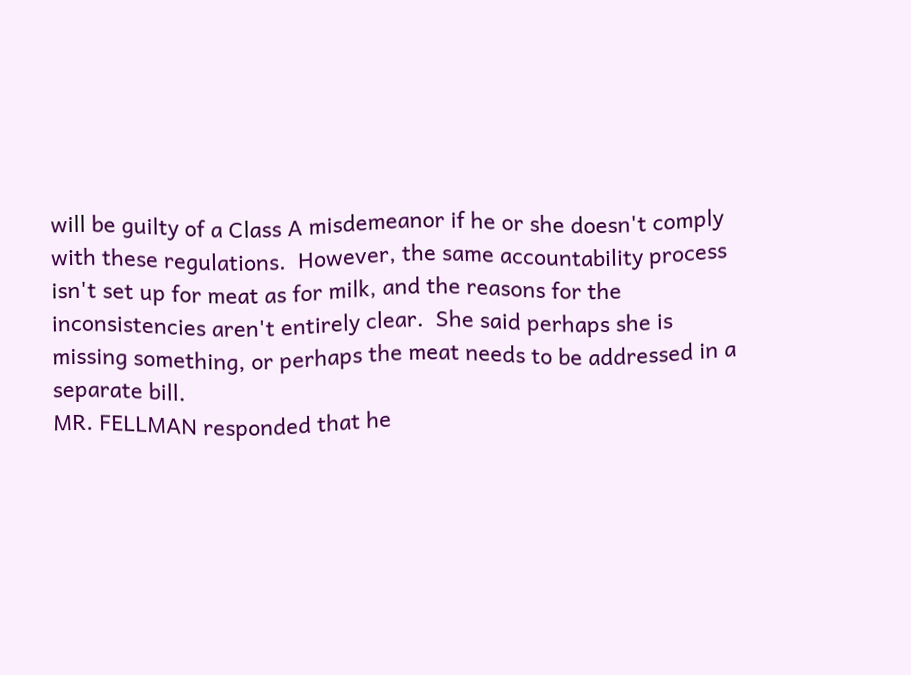will be guilty of a Class A misdemeanor if he or she doesn't comply
with these regulations.  However, the same accountability process
isn't set up for meat as for milk, and the reasons for the
inconsistencies aren't entirely clear.  She said perhaps she is
missing something, or perhaps the meat needs to be addressed in a
separate bill.
MR. FELLMAN responded that he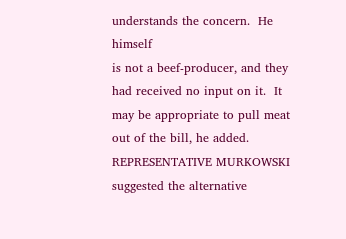understands the concern.  He himself
is not a beef-producer, and they had received no input on it.  It
may be appropriate to pull meat out of the bill, he added.
REPRESENTATIVE MURKOWSKI suggested the alternative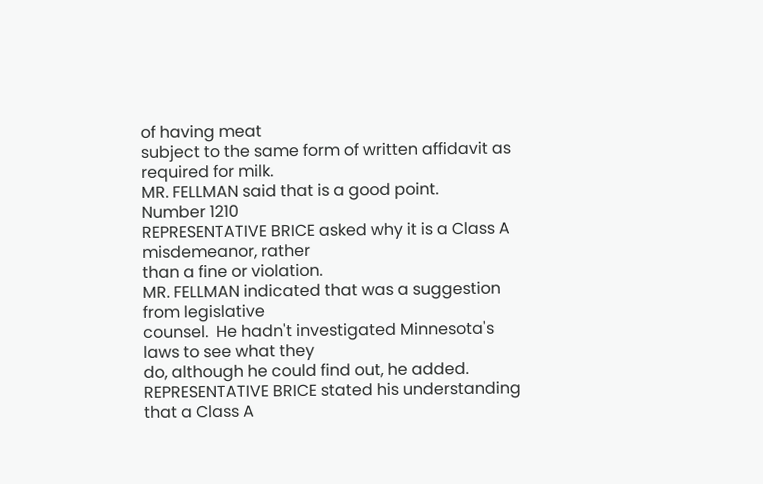of having meat
subject to the same form of written affidavit as required for milk.
MR. FELLMAN said that is a good point.
Number 1210
REPRESENTATIVE BRICE asked why it is a Class A misdemeanor, rather
than a fine or violation.
MR. FELLMAN indicated that was a suggestion from legislative
counsel.  He hadn't investigated Minnesota's laws to see what they
do, although he could find out, he added.
REPRESENTATIVE BRICE stated his understanding that a Class A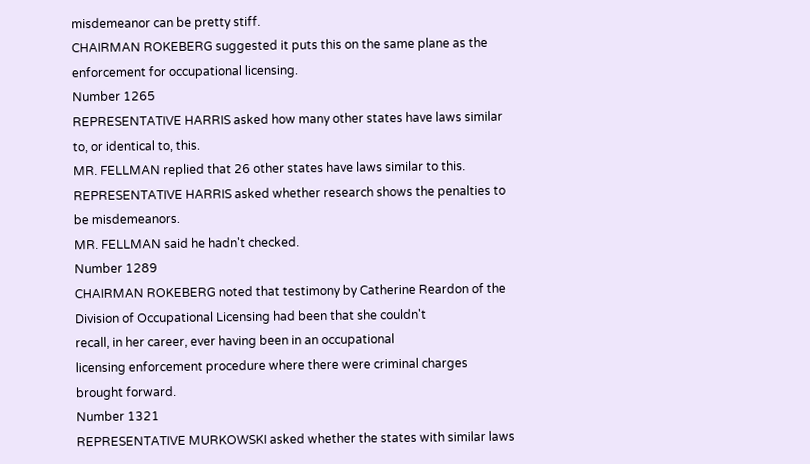misdemeanor can be pretty stiff.
CHAIRMAN ROKEBERG suggested it puts this on the same plane as the
enforcement for occupational licensing.
Number 1265
REPRESENTATIVE HARRIS asked how many other states have laws similar
to, or identical to, this.
MR. FELLMAN replied that 26 other states have laws similar to this.
REPRESENTATIVE HARRIS asked whether research shows the penalties to
be misdemeanors.
MR. FELLMAN said he hadn't checked.
Number 1289
CHAIRMAN ROKEBERG noted that testimony by Catherine Reardon of the
Division of Occupational Licensing had been that she couldn't
recall, in her career, ever having been in an occupational
licensing enforcement procedure where there were criminal charges
brought forward.
Number 1321
REPRESENTATIVE MURKOWSKI asked whether the states with similar laws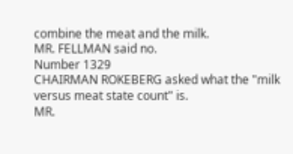combine the meat and the milk.
MR. FELLMAN said no.
Number 1329
CHAIRMAN ROKEBERG asked what the "milk versus meat state count" is.
MR.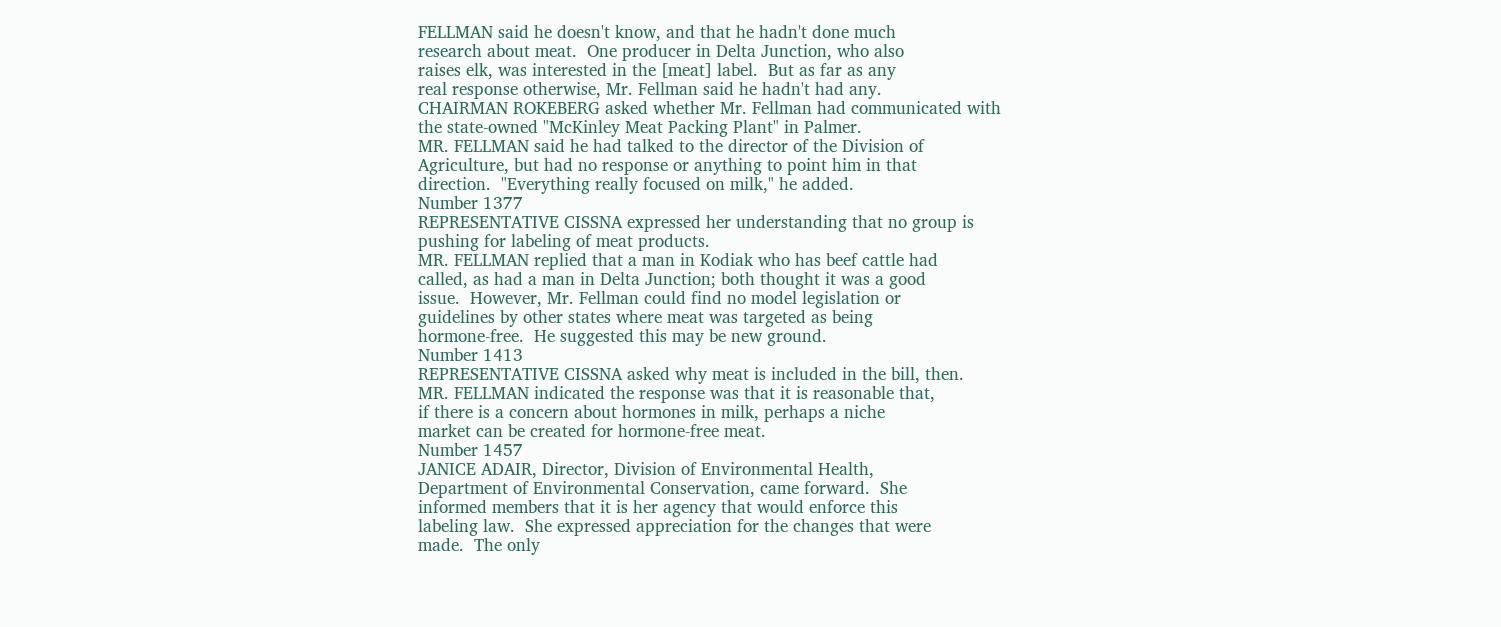FELLMAN said he doesn't know, and that he hadn't done much
research about meat.  One producer in Delta Junction, who also
raises elk, was interested in the [meat] label.  But as far as any
real response otherwise, Mr. Fellman said he hadn't had any.
CHAIRMAN ROKEBERG asked whether Mr. Fellman had communicated with
the state-owned "McKinley Meat Packing Plant" in Palmer.
MR. FELLMAN said he had talked to the director of the Division of
Agriculture, but had no response or anything to point him in that
direction.  "Everything really focused on milk," he added.
Number 1377
REPRESENTATIVE CISSNA expressed her understanding that no group is
pushing for labeling of meat products.
MR. FELLMAN replied that a man in Kodiak who has beef cattle had
called, as had a man in Delta Junction; both thought it was a good
issue.  However, Mr. Fellman could find no model legislation or
guidelines by other states where meat was targeted as being
hormone-free.  He suggested this may be new ground.
Number 1413
REPRESENTATIVE CISSNA asked why meat is included in the bill, then.
MR. FELLMAN indicated the response was that it is reasonable that,
if there is a concern about hormones in milk, perhaps a niche
market can be created for hormone-free meat.
Number 1457
JANICE ADAIR, Director, Division of Environmental Health,
Department of Environmental Conservation, came forward.  She
informed members that it is her agency that would enforce this
labeling law.  She expressed appreciation for the changes that were
made.  The only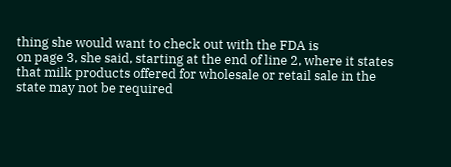thing she would want to check out with the FDA is
on page 3, she said, starting at the end of line 2, where it states
that milk products offered for wholesale or retail sale in the
state may not be required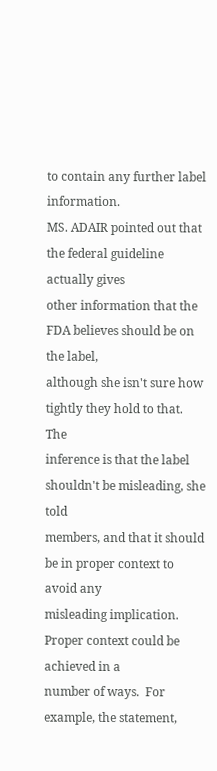to contain any further label information.
MS. ADAIR pointed out that the federal guideline actually gives
other information that the FDA believes should be on the label,
although she isn't sure how tightly they hold to that.  The
inference is that the label shouldn't be misleading, she told
members, and that it should be in proper context to avoid any
misleading implication.  Proper context could be achieved in a
number of ways.  For example, the statement,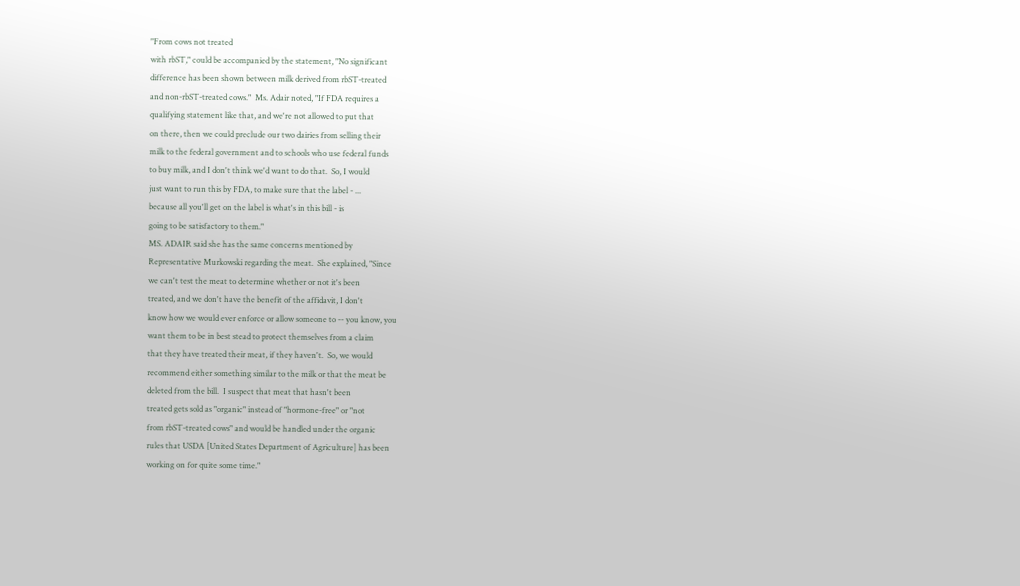"From cows not treated
with rbST," could be accompanied by the statement, "No significant
difference has been shown between milk derived from rbST-treated
and non-rbST-treated cows."  Ms. Adair noted, "If FDA requires a
qualifying statement like that, and we're not allowed to put that
on there, then we could preclude our two dairies from selling their
milk to the federal government and to schools who use federal funds
to buy milk, and I don't think we'd want to do that.  So, I would
just want to run this by FDA, to make sure that the label - ...
because all you'll get on the label is what's in this bill - is
going to be satisfactory to them."
MS. ADAIR said she has the same concerns mentioned by
Representative Murkowski regarding the meat.  She explained, "Since
we can't test the meat to determine whether or not it's been
treated, and we don't have the benefit of the affidavit, I don't
know how we would ever enforce or allow someone to -- you know, you
want them to be in best stead to protect themselves from a claim
that they have treated their meat, if they haven't.  So, we would
recommend either something similar to the milk or that the meat be
deleted from the bill.  I suspect that meat that hasn't been
treated gets sold as "organic" instead of "hormone-free" or "not
from rbST-treated cows" and would be handled under the organic
rules that USDA [United States Department of Agriculture] has been
working on for quite some time."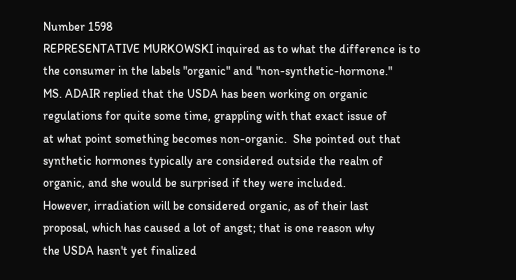Number 1598
REPRESENTATIVE MURKOWSKI inquired as to what the difference is to
the consumer in the labels "organic" and "non-synthetic-hormone."
MS. ADAIR replied that the USDA has been working on organic
regulations for quite some time, grappling with that exact issue of
at what point something becomes non-organic.  She pointed out that
synthetic hormones typically are considered outside the realm of
organic, and she would be surprised if they were included.
However, irradiation will be considered organic, as of their last
proposal, which has caused a lot of angst; that is one reason why
the USDA hasn't yet finalized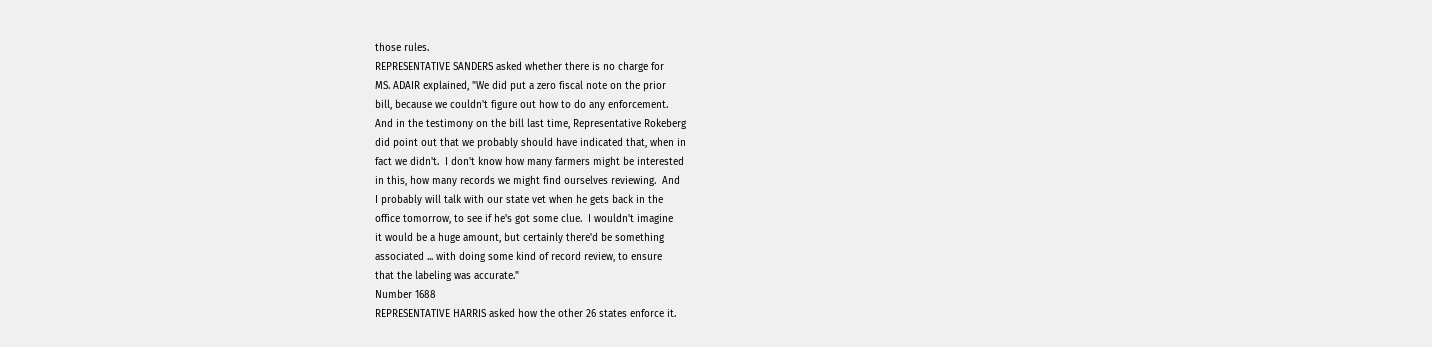those rules.
REPRESENTATIVE SANDERS asked whether there is no charge for
MS. ADAIR explained, "We did put a zero fiscal note on the prior
bill, because we couldn't figure out how to do any enforcement.
And in the testimony on the bill last time, Representative Rokeberg
did point out that we probably should have indicated that, when in
fact we didn't.  I don't know how many farmers might be interested
in this, how many records we might find ourselves reviewing.  And
I probably will talk with our state vet when he gets back in the
office tomorrow, to see if he's got some clue.  I wouldn't imagine
it would be a huge amount, but certainly there'd be something
associated ... with doing some kind of record review, to ensure
that the labeling was accurate."
Number 1688
REPRESENTATIVE HARRIS asked how the other 26 states enforce it.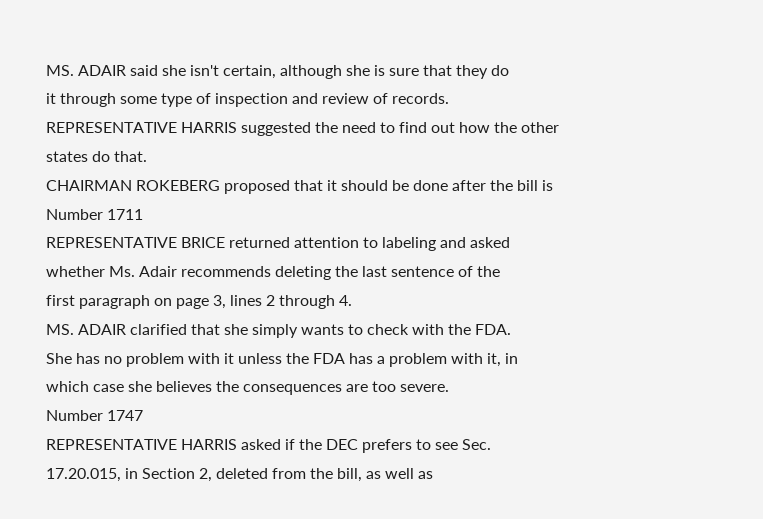MS. ADAIR said she isn't certain, although she is sure that they do
it through some type of inspection and review of records.
REPRESENTATIVE HARRIS suggested the need to find out how the other
states do that.
CHAIRMAN ROKEBERG proposed that it should be done after the bill is
Number 1711
REPRESENTATIVE BRICE returned attention to labeling and asked
whether Ms. Adair recommends deleting the last sentence of the
first paragraph on page 3, lines 2 through 4.
MS. ADAIR clarified that she simply wants to check with the FDA.
She has no problem with it unless the FDA has a problem with it, in
which case she believes the consequences are too severe.
Number 1747
REPRESENTATIVE HARRIS asked if the DEC prefers to see Sec.
17.20.015, in Section 2, deleted from the bill, as well as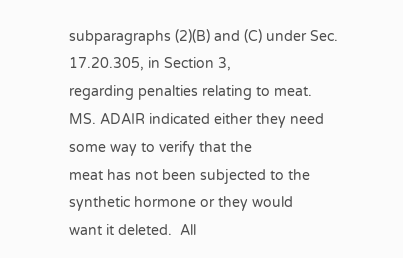subparagraphs (2)(B) and (C) under Sec. 17.20.305, in Section 3,
regarding penalties relating to meat.
MS. ADAIR indicated either they need some way to verify that the
meat has not been subjected to the synthetic hormone or they would
want it deleted.  All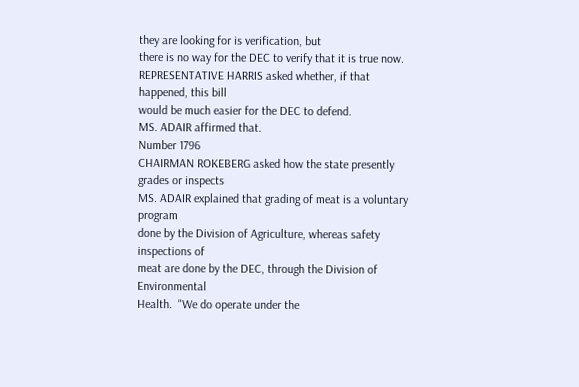they are looking for is verification, but
there is no way for the DEC to verify that it is true now.
REPRESENTATIVE HARRIS asked whether, if that happened, this bill
would be much easier for the DEC to defend.
MS. ADAIR affirmed that.
Number 1796
CHAIRMAN ROKEBERG asked how the state presently grades or inspects
MS. ADAIR explained that grading of meat is a voluntary program
done by the Division of Agriculture, whereas safety inspections of
meat are done by the DEC, through the Division of Environmental
Health.  "We do operate under the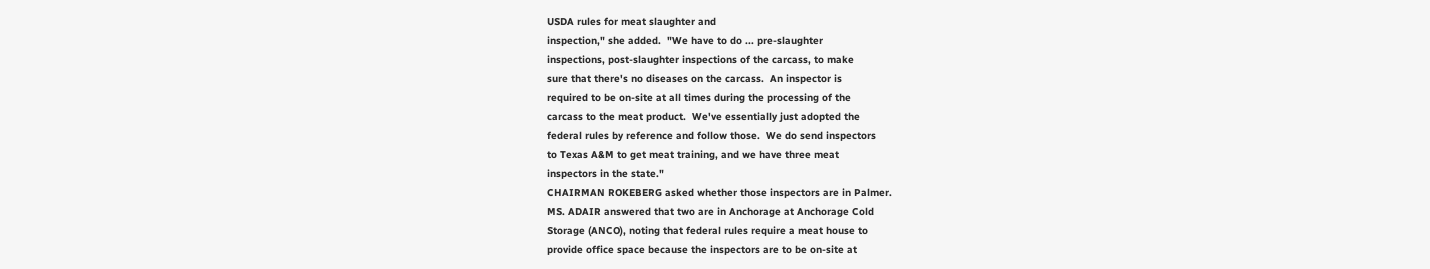USDA rules for meat slaughter and
inspection," she added.  "We have to do ... pre-slaughter
inspections, post-slaughter inspections of the carcass, to make
sure that there's no diseases on the carcass.  An inspector is
required to be on-site at all times during the processing of the
carcass to the meat product.  We've essentially just adopted the
federal rules by reference and follow those.  We do send inspectors
to Texas A&M to get meat training, and we have three meat
inspectors in the state."
CHAIRMAN ROKEBERG asked whether those inspectors are in Palmer.
MS. ADAIR answered that two are in Anchorage at Anchorage Cold
Storage (ANCO), noting that federal rules require a meat house to
provide office space because the inspectors are to be on-site at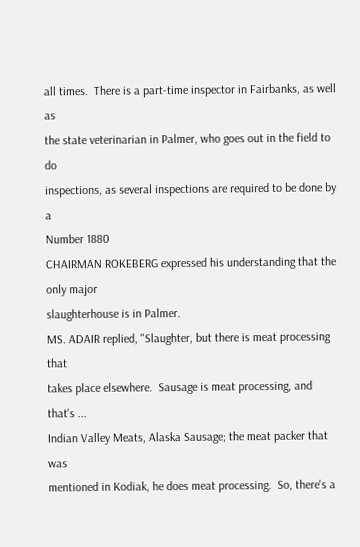all times.  There is a part-time inspector in Fairbanks, as well as
the state veterinarian in Palmer, who goes out in the field to do
inspections, as several inspections are required to be done by a
Number 1880
CHAIRMAN ROKEBERG expressed his understanding that the only major
slaughterhouse is in Palmer.
MS. ADAIR replied, "Slaughter, but there is meat processing that
takes place elsewhere.  Sausage is meat processing, and that's ...
Indian Valley Meats, Alaska Sausage; the meat packer that was
mentioned in Kodiak, he does meat processing.  So, there's a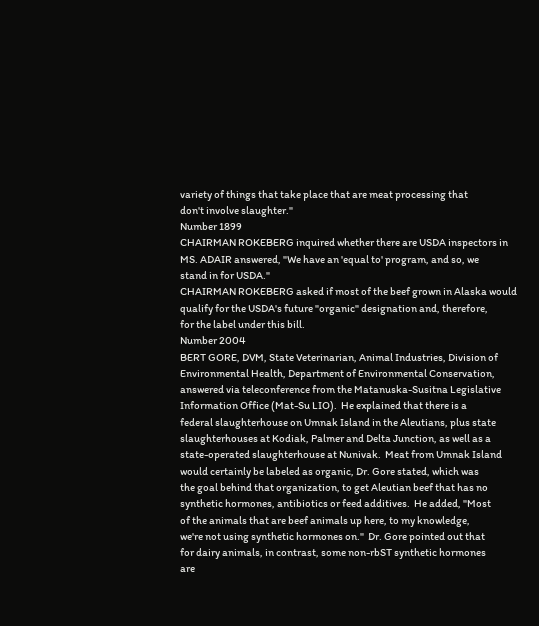variety of things that take place that are meat processing that
don't involve slaughter."
Number 1899
CHAIRMAN ROKEBERG inquired whether there are USDA inspectors in
MS. ADAIR answered, "We have an 'equal to' program, and so, we
stand in for USDA."
CHAIRMAN ROKEBERG asked if most of the beef grown in Alaska would
qualify for the USDA's future "organic" designation and, therefore,
for the label under this bill.
Number 2004
BERT GORE, DVM, State Veterinarian, Animal Industries, Division of
Environmental Health, Department of Environmental Conservation,
answered via teleconference from the Matanuska-Susitna Legislative
Information Office (Mat-Su LIO).  He explained that there is a
federal slaughterhouse on Umnak Island in the Aleutians, plus state
slaughterhouses at Kodiak, Palmer and Delta Junction, as well as a
state-operated slaughterhouse at Nunivak.  Meat from Umnak Island
would certainly be labeled as organic, Dr. Gore stated, which was
the goal behind that organization, to get Aleutian beef that has no
synthetic hormones, antibiotics or feed additives.  He added, "Most
of the animals that are beef animals up here, to my knowledge,
we're not using synthetic hormones on."  Dr. Gore pointed out that
for dairy animals, in contrast, some non-rbST synthetic hormones
are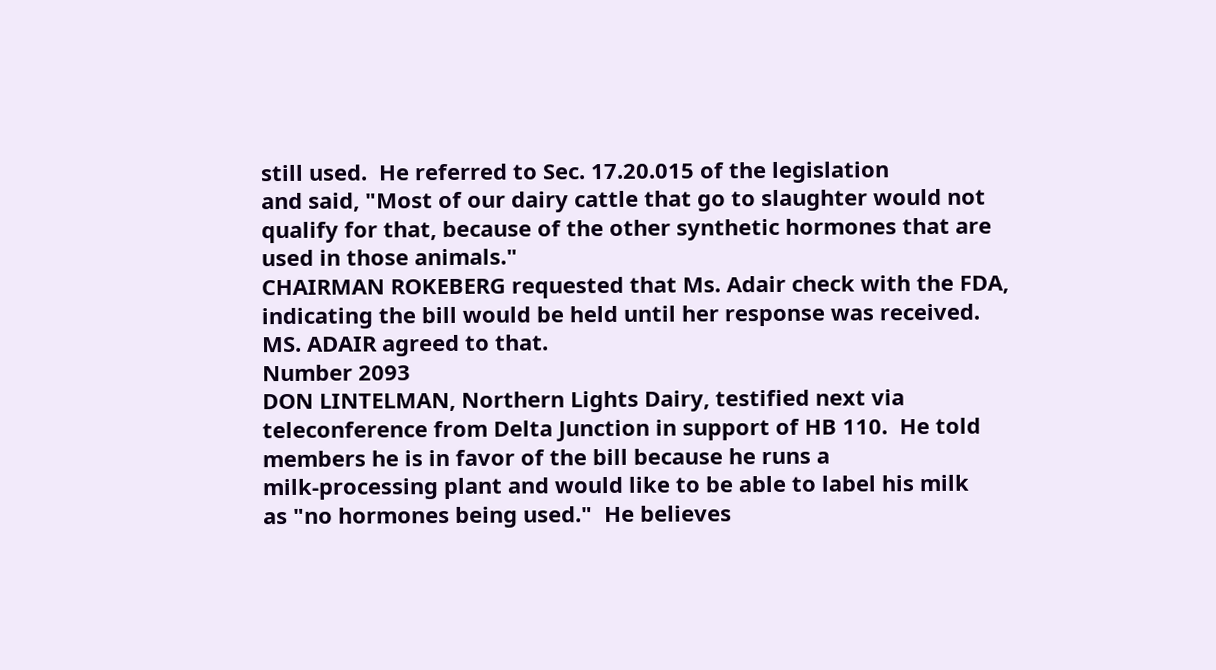still used.  He referred to Sec. 17.20.015 of the legislation
and said, "Most of our dairy cattle that go to slaughter would not
qualify for that, because of the other synthetic hormones that are
used in those animals."
CHAIRMAN ROKEBERG requested that Ms. Adair check with the FDA,
indicating the bill would be held until her response was received.
MS. ADAIR agreed to that.
Number 2093
DON LINTELMAN, Northern Lights Dairy, testified next via
teleconference from Delta Junction in support of HB 110.  He told
members he is in favor of the bill because he runs a
milk-processing plant and would like to be able to label his milk
as "no hormones being used."  He believes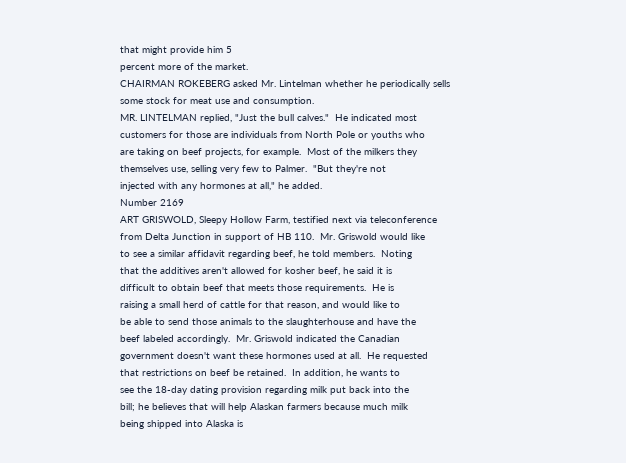that might provide him 5
percent more of the market.
CHAIRMAN ROKEBERG asked Mr. Lintelman whether he periodically sells
some stock for meat use and consumption.
MR. LINTELMAN replied, "Just the bull calves."  He indicated most
customers for those are individuals from North Pole or youths who
are taking on beef projects, for example.  Most of the milkers they
themselves use, selling very few to Palmer.  "But they're not
injected with any hormones at all," he added.
Number 2169
ART GRISWOLD, Sleepy Hollow Farm, testified next via teleconference
from Delta Junction in support of HB 110.  Mr. Griswold would like
to see a similar affidavit regarding beef, he told members.  Noting
that the additives aren't allowed for kosher beef, he said it is
difficult to obtain beef that meets those requirements.  He is
raising a small herd of cattle for that reason, and would like to
be able to send those animals to the slaughterhouse and have the
beef labeled accordingly.  Mr. Griswold indicated the Canadian
government doesn't want these hormones used at all.  He requested
that restrictions on beef be retained.  In addition, he wants to
see the 18-day dating provision regarding milk put back into the
bill; he believes that will help Alaskan farmers because much milk
being shipped into Alaska is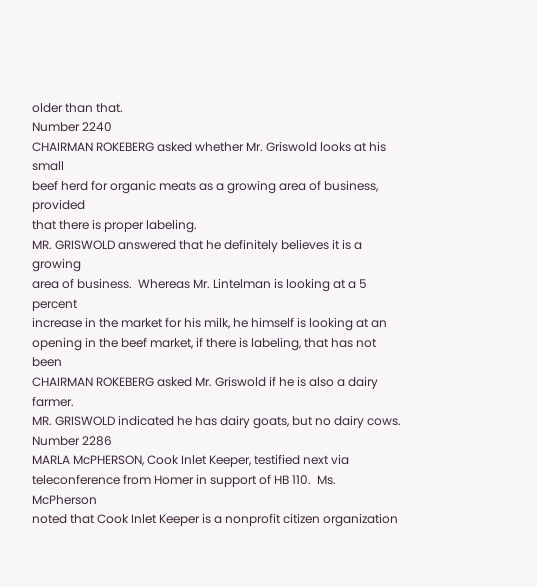older than that.
Number 2240
CHAIRMAN ROKEBERG asked whether Mr. Griswold looks at his small
beef herd for organic meats as a growing area of business, provided
that there is proper labeling.
MR. GRISWOLD answered that he definitely believes it is a growing
area of business.  Whereas Mr. Lintelman is looking at a 5 percent
increase in the market for his milk, he himself is looking at an
opening in the beef market, if there is labeling, that has not been
CHAIRMAN ROKEBERG asked Mr. Griswold if he is also a dairy farmer.
MR. GRISWOLD indicated he has dairy goats, but no dairy cows.
Number 2286
MARLA McPHERSON, Cook Inlet Keeper, testified next via
teleconference from Homer in support of HB 110.  Ms. McPherson
noted that Cook Inlet Keeper is a nonprofit citizen organization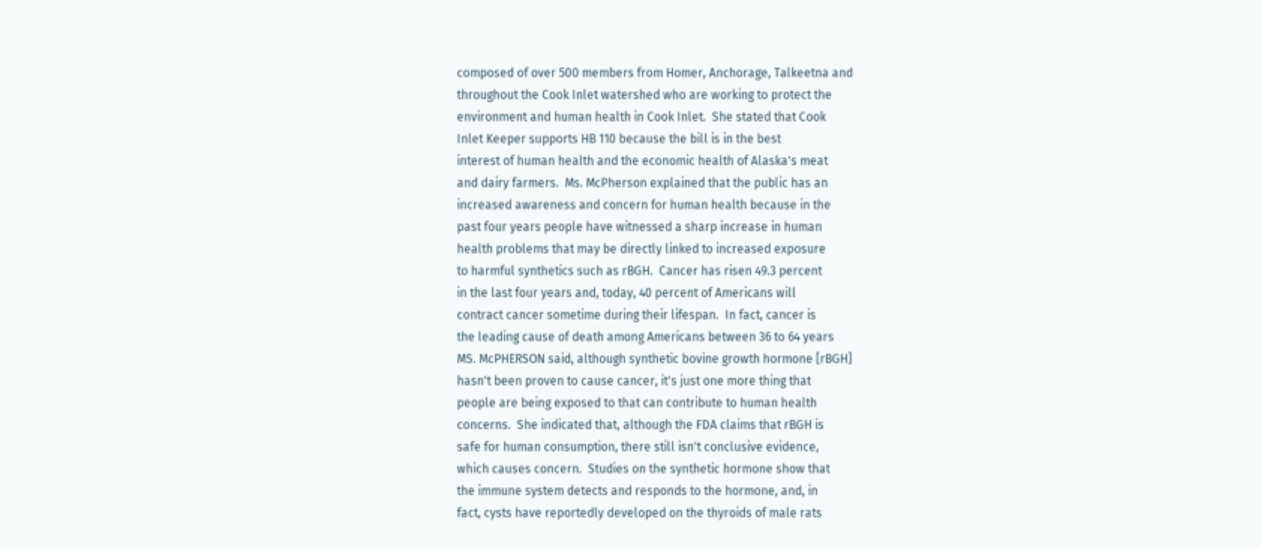composed of over 500 members from Homer, Anchorage, Talkeetna and
throughout the Cook Inlet watershed who are working to protect the
environment and human health in Cook Inlet.  She stated that Cook
Inlet Keeper supports HB 110 because the bill is in the best
interest of human health and the economic health of Alaska's meat
and dairy farmers.  Ms. McPherson explained that the public has an
increased awareness and concern for human health because in the
past four years people have witnessed a sharp increase in human
health problems that may be directly linked to increased exposure
to harmful synthetics such as rBGH.  Cancer has risen 49.3 percent
in the last four years and, today, 40 percent of Americans will
contract cancer sometime during their lifespan.  In fact, cancer is
the leading cause of death among Americans between 36 to 64 years
MS. McPHERSON said, although synthetic bovine growth hormone [rBGH]
hasn't been proven to cause cancer, it's just one more thing that
people are being exposed to that can contribute to human health
concerns.  She indicated that, although the FDA claims that rBGH is
safe for human consumption, there still isn't conclusive evidence,
which causes concern.  Studies on the synthetic hormone show that
the immune system detects and responds to the hormone, and, in
fact, cysts have reportedly developed on the thyroids of male rats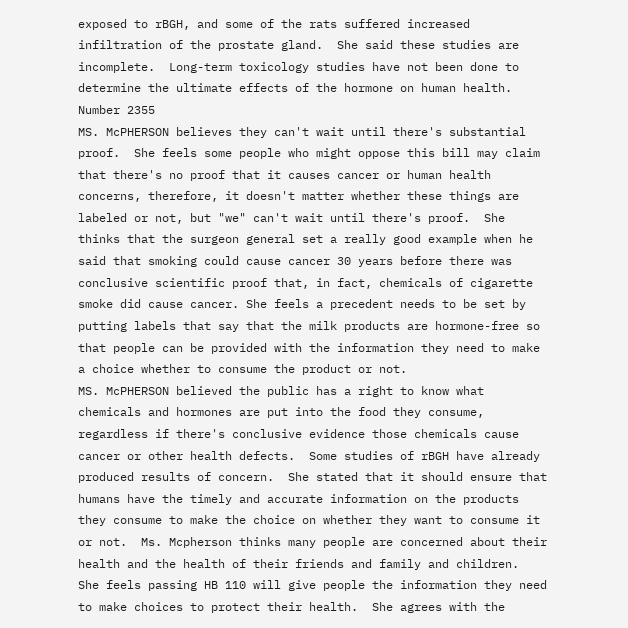exposed to rBGH, and some of the rats suffered increased
infiltration of the prostate gland.  She said these studies are
incomplete.  Long-term toxicology studies have not been done to
determine the ultimate effects of the hormone on human health.
Number 2355
MS. McPHERSON believes they can't wait until there's substantial
proof.  She feels some people who might oppose this bill may claim
that there's no proof that it causes cancer or human health
concerns, therefore, it doesn't matter whether these things are
labeled or not, but "we" can't wait until there's proof.  She
thinks that the surgeon general set a really good example when he
said that smoking could cause cancer 30 years before there was
conclusive scientific proof that, in fact, chemicals of cigarette
smoke did cause cancer. She feels a precedent needs to be set by
putting labels that say that the milk products are hormone-free so
that people can be provided with the information they need to make
a choice whether to consume the product or not.
MS. McPHERSON believed the public has a right to know what
chemicals and hormones are put into the food they consume,
regardless if there's conclusive evidence those chemicals cause
cancer or other health defects.  Some studies of rBGH have already
produced results of concern.  She stated that it should ensure that
humans have the timely and accurate information on the products
they consume to make the choice on whether they want to consume it
or not.  Ms. Mcpherson thinks many people are concerned about their
health and the health of their friends and family and children.
She feels passing HB 110 will give people the information they need
to make choices to protect their health.  She agrees with the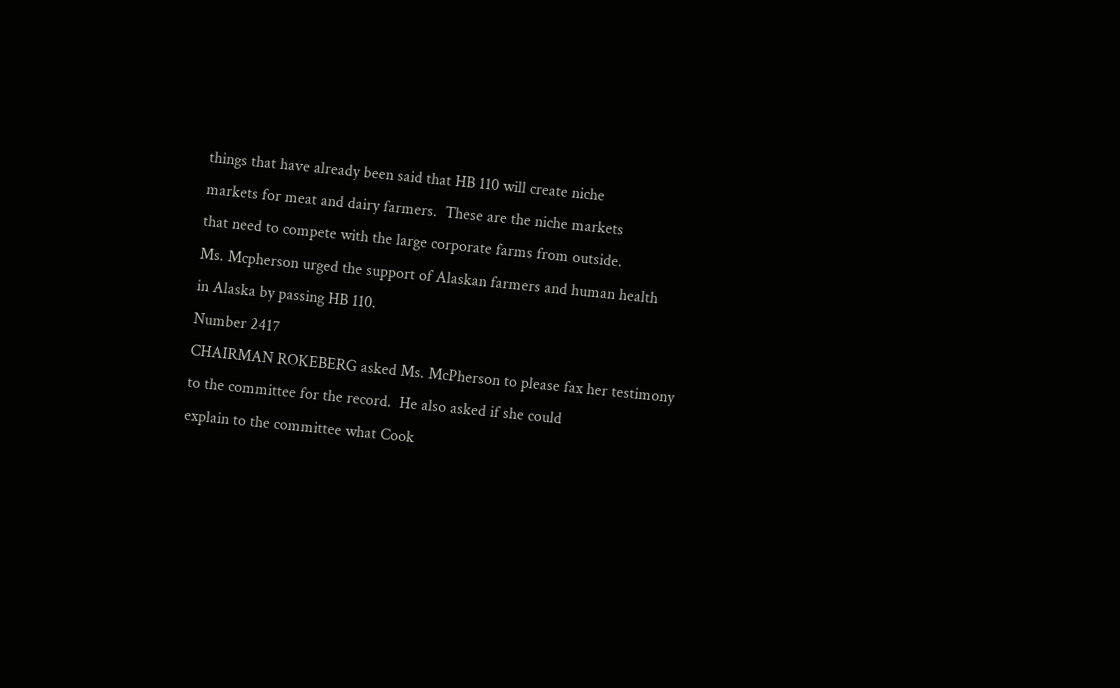things that have already been said that HB 110 will create niche
markets for meat and dairy farmers.  These are the niche markets
that need to compete with the large corporate farms from outside.
Ms. Mcpherson urged the support of Alaskan farmers and human health
in Alaska by passing HB 110.
Number 2417
CHAIRMAN ROKEBERG asked Ms. McPherson to please fax her testimony
to the committee for the record.  He also asked if she could
explain to the committee what Cook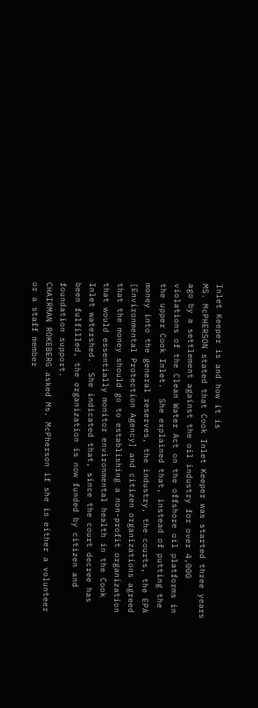Inlet Keeper is and how it is
MS. McPHERSON stated that Cook Inlet Keeper was started three years
ago by a settlement against the oil industry for over 4,000
violations of the Clean Water Act on the offshore oil platforms in
the upper Cook Inlet.  She explained that, instead of putting the
money into the general reserves, the industry, the courts, the EPA
[Environmental Protection Agency] and citizen organizations agreed
that the money should go to establishing a non-profit organization
that would essentially monitor environmental health in the Cook
Inlet watershed.  She indicated that, since the court decree has
been fulfilled, the organization is now funded by citizen and
foundation support.
CHAIRMAN ROKEBERG asked Ms. McPherson if she is either a volunteer
or a staff member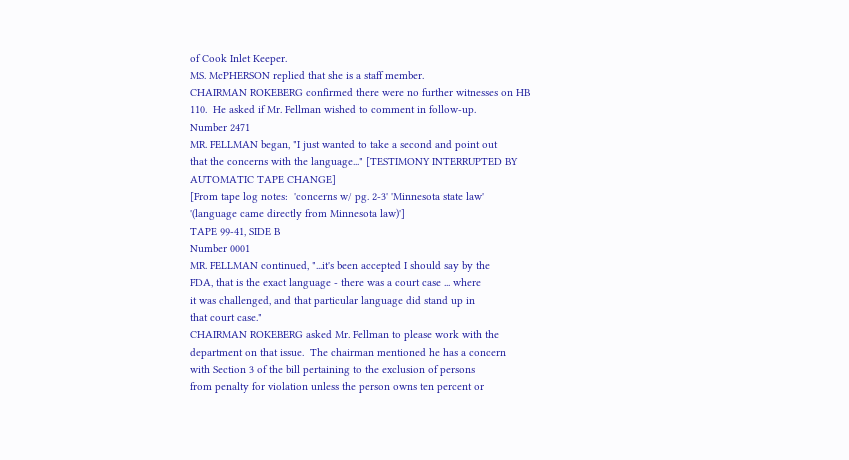of Cook Inlet Keeper.
MS. McPHERSON replied that she is a staff member.
CHAIRMAN ROKEBERG confirmed there were no further witnesses on HB
110.  He asked if Mr. Fellman wished to comment in follow-up.
Number 2471
MR. FELLMAN began, "I just wanted to take a second and point out
that the concerns with the language..." [TESTIMONY INTERRUPTED BY
AUTOMATIC TAPE CHANGE]
[From tape log notes:  'concerns w/ pg. 2-3' 'Minnesota state law'
'(language came directly from Minnesota law)']
TAPE 99-41, SIDE B
Number 0001
MR. FELLMAN continued, "...it's been accepted I should say by the
FDA, that is the exact language - there was a court case ... where
it was challenged, and that particular language did stand up in
that court case."
CHAIRMAN ROKEBERG asked Mr. Fellman to please work with the
department on that issue.  The chairman mentioned he has a concern
with Section 3 of the bill pertaining to the exclusion of persons
from penalty for violation unless the person owns ten percent or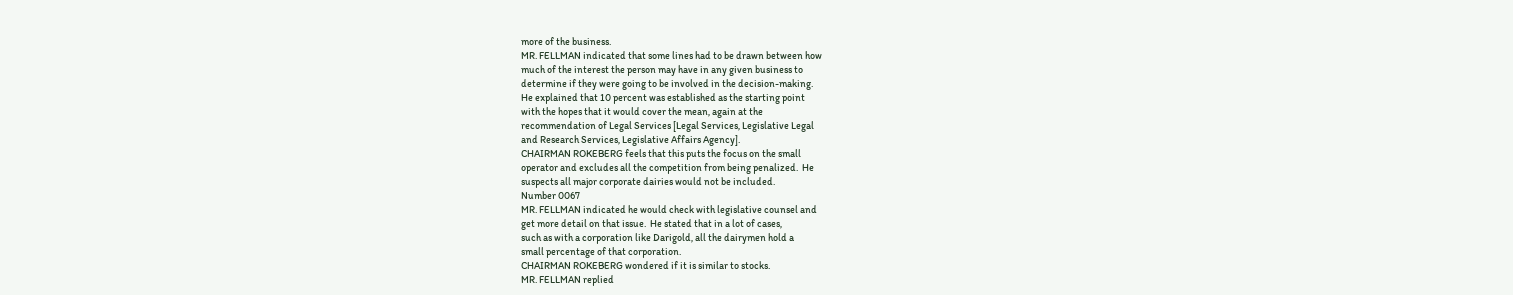more of the business.
MR. FELLMAN indicated that some lines had to be drawn between how
much of the interest the person may have in any given business to
determine if they were going to be involved in the decision-making.
He explained that 10 percent was established as the starting point
with the hopes that it would cover the mean, again at the
recommendation of Legal Services [Legal Services, Legislative Legal
and Research Services, Legislative Affairs Agency].
CHAIRMAN ROKEBERG feels that this puts the focus on the small
operator and excludes all the competition from being penalized.  He
suspects all major corporate dairies would not be included.
Number 0067
MR. FELLMAN indicated he would check with legislative counsel and
get more detail on that issue.  He stated that in a lot of cases,
such as with a corporation like Darigold, all the dairymen hold a
small percentage of that corporation.
CHAIRMAN ROKEBERG wondered if it is similar to stocks.
MR. FELLMAN replied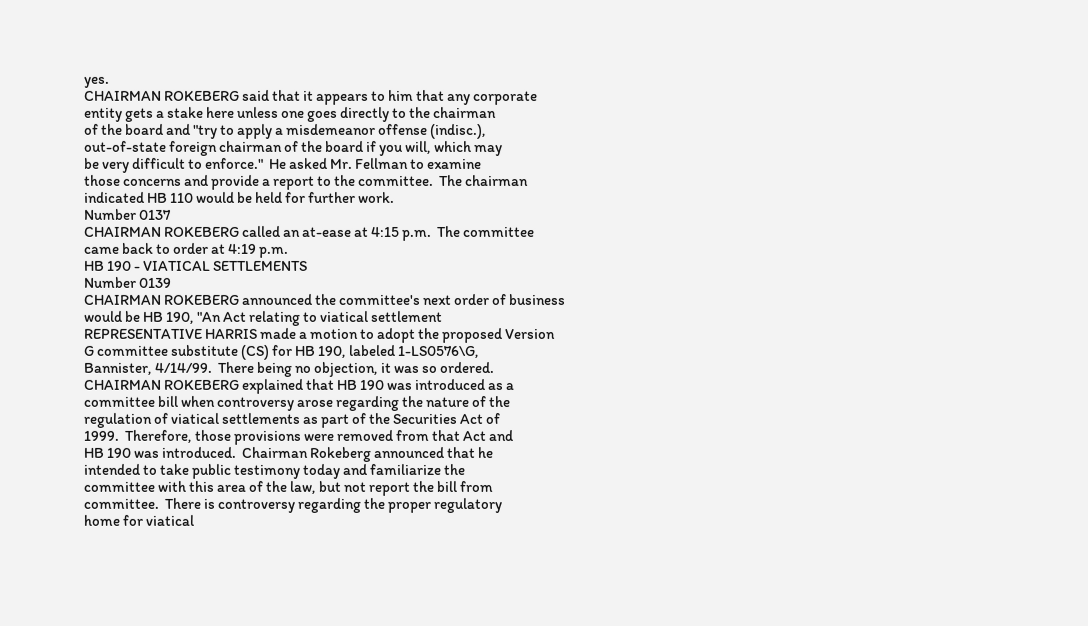yes.
CHAIRMAN ROKEBERG said that it appears to him that any corporate
entity gets a stake here unless one goes directly to the chairman
of the board and "try to apply a misdemeanor offense (indisc.),
out-of-state foreign chairman of the board if you will, which may
be very difficult to enforce."  He asked Mr. Fellman to examine
those concerns and provide a report to the committee.  The chairman
indicated HB 110 would be held for further work.
Number 0137
CHAIRMAN ROKEBERG called an at-ease at 4:15 p.m.  The committee
came back to order at 4:19 p.m.
HB 190 - VIATICAL SETTLEMENTS
Number 0139
CHAIRMAN ROKEBERG announced the committee's next order of business
would be HB 190, "An Act relating to viatical settlement
REPRESENTATIVE HARRIS made a motion to adopt the proposed Version
G committee substitute (CS) for HB 190, labeled 1-LS0576\G,
Bannister, 4/14/99.  There being no objection, it was so ordered.
CHAIRMAN ROKEBERG explained that HB 190 was introduced as a
committee bill when controversy arose regarding the nature of the
regulation of viatical settlements as part of the Securities Act of
1999.  Therefore, those provisions were removed from that Act and
HB 190 was introduced.  Chairman Rokeberg announced that he
intended to take public testimony today and familiarize the
committee with this area of the law, but not report the bill from
committee.  There is controversy regarding the proper regulatory
home for viatical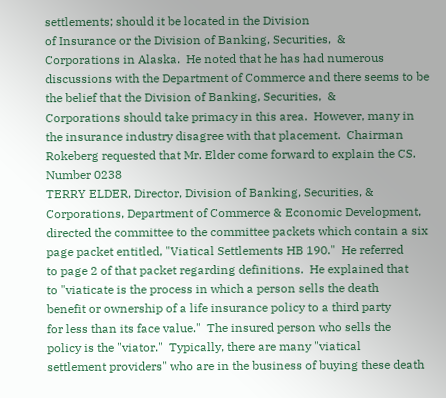settlements; should it be located in the Division
of Insurance or the Division of Banking, Securities,  &
Corporations in Alaska.  He noted that he has had numerous
discussions with the Department of Commerce and there seems to be
the belief that the Division of Banking, Securities,  &
Corporations should take primacy in this area.  However, many in
the insurance industry disagree with that placement.  Chairman
Rokeberg requested that Mr. Elder come forward to explain the CS.
Number 0238
TERRY ELDER, Director, Division of Banking, Securities, &
Corporations, Department of Commerce & Economic Development,
directed the committee to the committee packets which contain a six
page packet entitled, "Viatical Settlements HB 190."  He referred
to page 2 of that packet regarding definitions.  He explained that
to "viaticate is the process in which a person sells the death
benefit or ownership of a life insurance policy to a third party
for less than its face value."  The insured person who sells the
policy is the "viator."  Typically, there are many "viatical
settlement providers" who are in the business of buying these death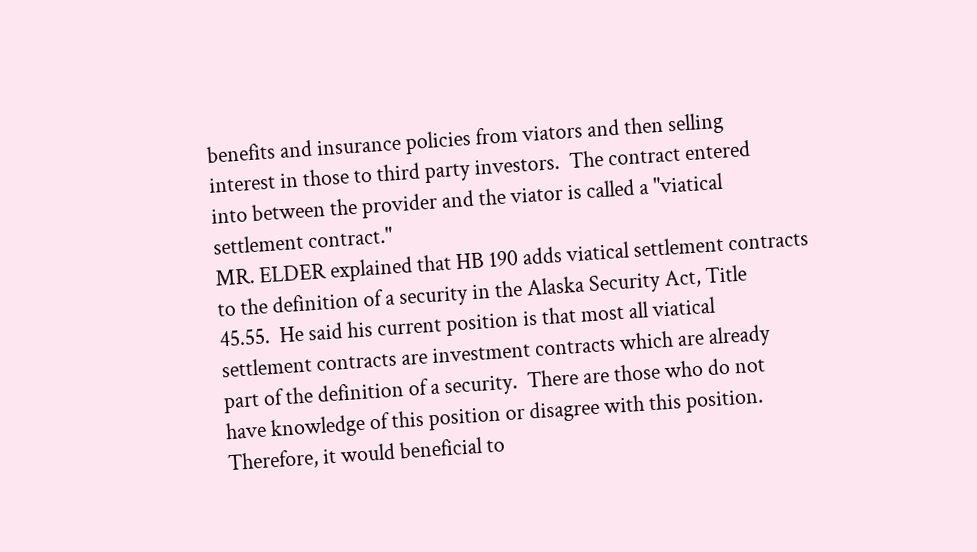benefits and insurance policies from viators and then selling
interest in those to third party investors.  The contract entered
into between the provider and the viator is called a "viatical
settlement contract."
MR. ELDER explained that HB 190 adds viatical settlement contracts
to the definition of a security in the Alaska Security Act, Title
45.55.  He said his current position is that most all viatical
settlement contracts are investment contracts which are already
part of the definition of a security.  There are those who do not
have knowledge of this position or disagree with this position.
Therefore, it would beneficial to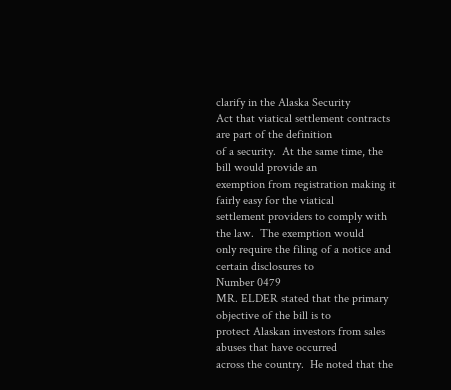clarify in the Alaska Security
Act that viatical settlement contracts are part of the definition
of a security.  At the same time, the bill would provide an
exemption from registration making it fairly easy for the viatical
settlement providers to comply with the law.  The exemption would
only require the filing of a notice and certain disclosures to
Number 0479
MR. ELDER stated that the primary objective of the bill is to
protect Alaskan investors from sales abuses that have occurred
across the country.  He noted that the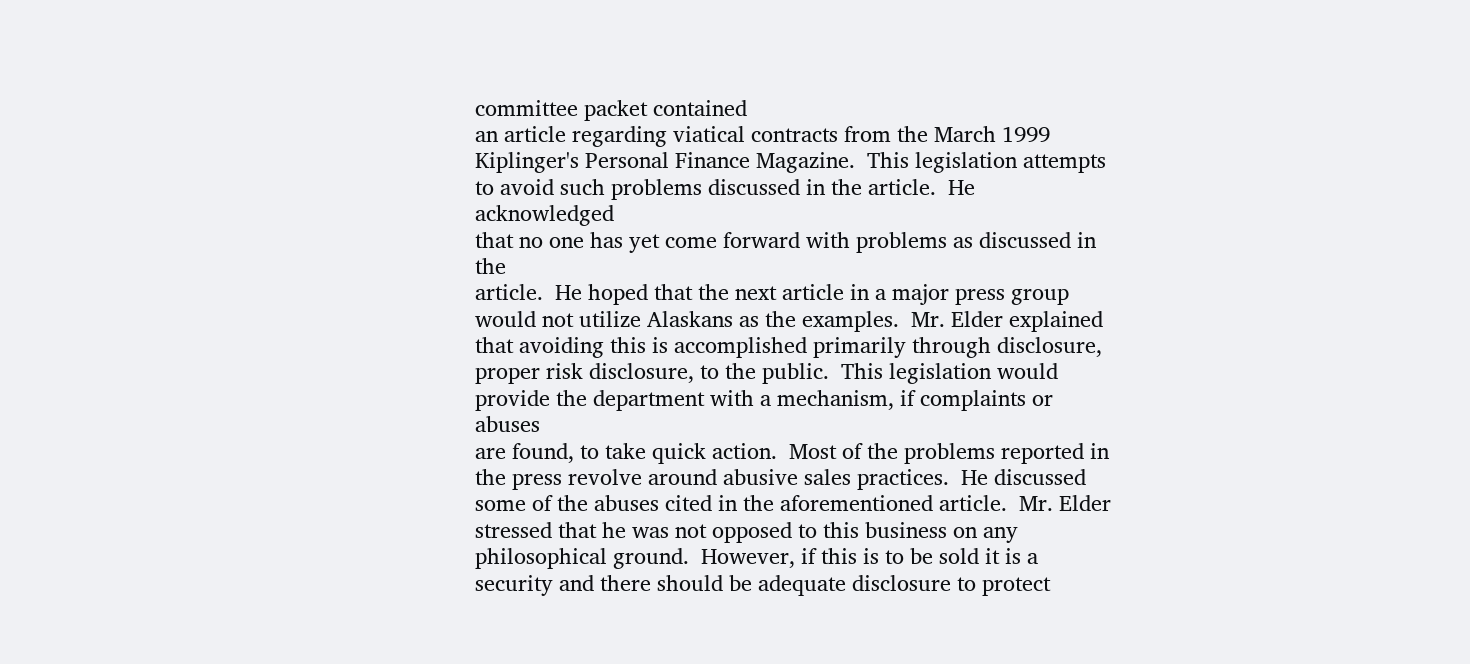committee packet contained
an article regarding viatical contracts from the March 1999
Kiplinger's Personal Finance Magazine.  This legislation attempts
to avoid such problems discussed in the article.  He acknowledged
that no one has yet come forward with problems as discussed in the
article.  He hoped that the next article in a major press group
would not utilize Alaskans as the examples.  Mr. Elder explained
that avoiding this is accomplished primarily through disclosure,
proper risk disclosure, to the public.  This legislation would
provide the department with a mechanism, if complaints or abuses
are found, to take quick action.  Most of the problems reported in
the press revolve around abusive sales practices.  He discussed
some of the abuses cited in the aforementioned article.  Mr. Elder
stressed that he was not opposed to this business on any
philosophical ground.  However, if this is to be sold it is a
security and there should be adequate disclosure to protect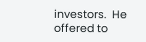investors.  He offered to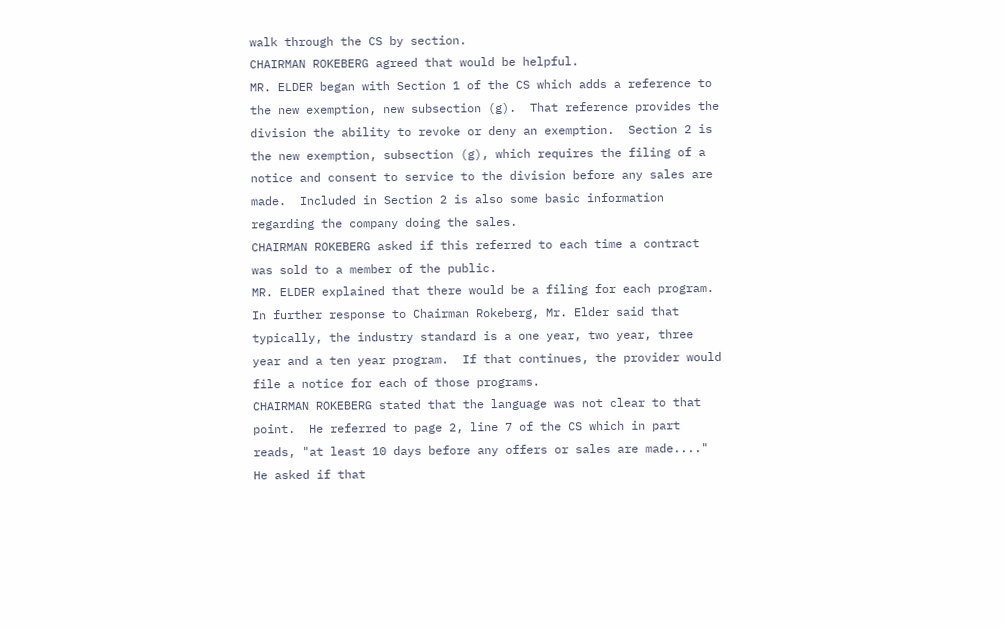walk through the CS by section.
CHAIRMAN ROKEBERG agreed that would be helpful.
MR. ELDER began with Section 1 of the CS which adds a reference to
the new exemption, new subsection (g).  That reference provides the
division the ability to revoke or deny an exemption.  Section 2 is
the new exemption, subsection (g), which requires the filing of a
notice and consent to service to the division before any sales are
made.  Included in Section 2 is also some basic information
regarding the company doing the sales.
CHAIRMAN ROKEBERG asked if this referred to each time a contract
was sold to a member of the public.
MR. ELDER explained that there would be a filing for each program.
In further response to Chairman Rokeberg, Mr. Elder said that
typically, the industry standard is a one year, two year, three
year and a ten year program.  If that continues, the provider would
file a notice for each of those programs.
CHAIRMAN ROKEBERG stated that the language was not clear to that
point.  He referred to page 2, line 7 of the CS which in part
reads, "at least 10 days before any offers or sales are made...."
He asked if that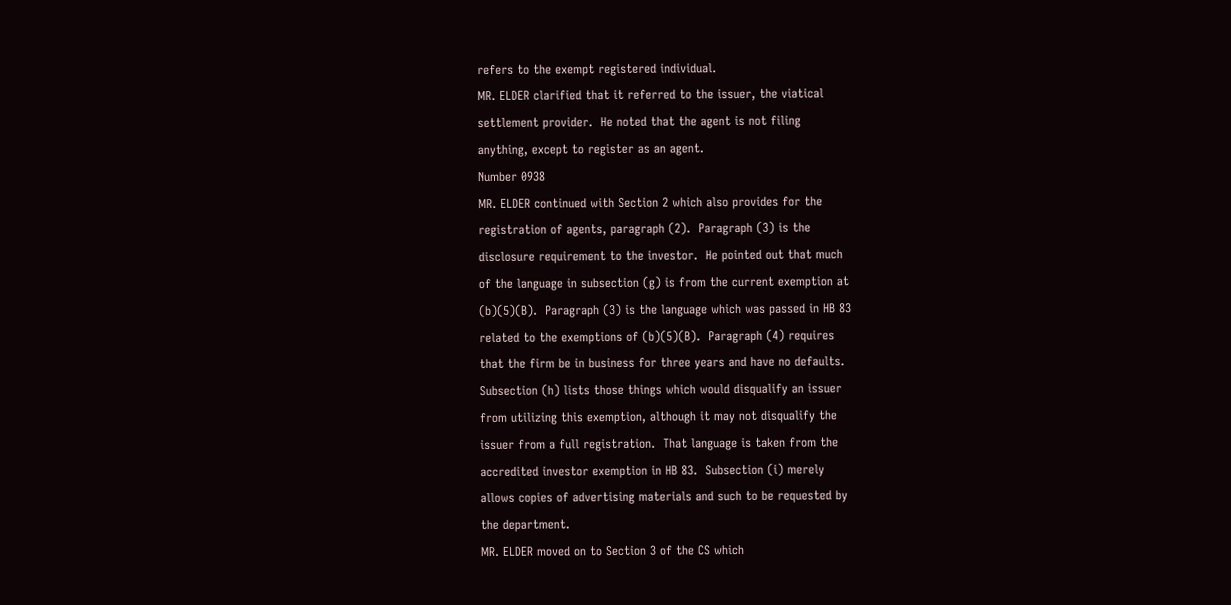refers to the exempt registered individual.
MR. ELDER clarified that it referred to the issuer, the viatical
settlement provider.  He noted that the agent is not filing
anything, except to register as an agent.
Number 0938
MR. ELDER continued with Section 2 which also provides for the
registration of agents, paragraph (2).  Paragraph (3) is the
disclosure requirement to the investor.  He pointed out that much
of the language in subsection (g) is from the current exemption at
(b)(5)(B).  Paragraph (3) is the language which was passed in HB 83
related to the exemptions of (b)(5)(B).  Paragraph (4) requires
that the firm be in business for three years and have no defaults.
Subsection (h) lists those things which would disqualify an issuer
from utilizing this exemption, although it may not disqualify the
issuer from a full registration.  That language is taken from the
accredited investor exemption in HB 83.  Subsection (i) merely
allows copies of advertising materials and such to be requested by
the department.
MR. ELDER moved on to Section 3 of the CS which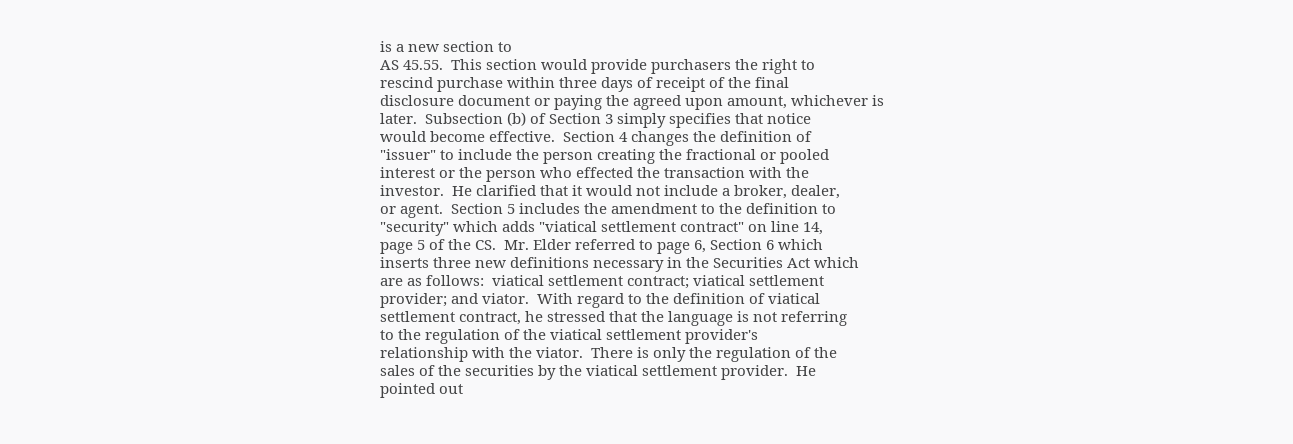is a new section to
AS 45.55.  This section would provide purchasers the right to
rescind purchase within three days of receipt of the final
disclosure document or paying the agreed upon amount, whichever is
later.  Subsection (b) of Section 3 simply specifies that notice
would become effective.  Section 4 changes the definition of
"issuer" to include the person creating the fractional or pooled
interest or the person who effected the transaction with the
investor.  He clarified that it would not include a broker, dealer,
or agent.  Section 5 includes the amendment to the definition to
"security" which adds "viatical settlement contract" on line 14,
page 5 of the CS.  Mr. Elder referred to page 6, Section 6 which
inserts three new definitions necessary in the Securities Act which
are as follows:  viatical settlement contract; viatical settlement
provider; and viator.  With regard to the definition of viatical
settlement contract, he stressed that the language is not referring
to the regulation of the viatical settlement provider's
relationship with the viator.  There is only the regulation of the
sales of the securities by the viatical settlement provider.  He
pointed out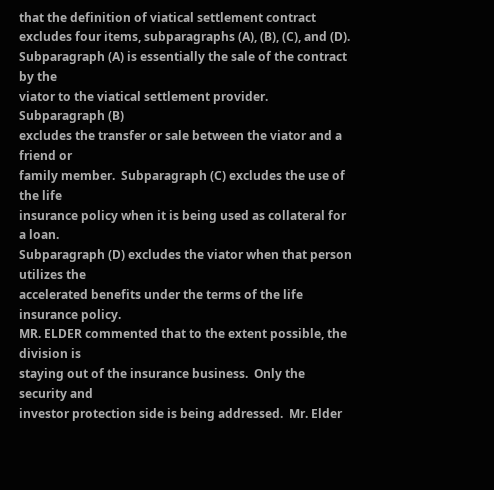that the definition of viatical settlement contract
excludes four items, subparagraphs (A), (B), (C), and (D).
Subparagraph (A) is essentially the sale of the contract by the
viator to the viatical settlement provider.  Subparagraph (B)
excludes the transfer or sale between the viator and a friend or
family member.  Subparagraph (C) excludes the use of the life
insurance policy when it is being used as collateral for a loan.
Subparagraph (D) excludes the viator when that person utilizes the
accelerated benefits under the terms of the life insurance policy.
MR. ELDER commented that to the extent possible, the division is
staying out of the insurance business.  Only the security and
investor protection side is being addressed.  Mr. Elder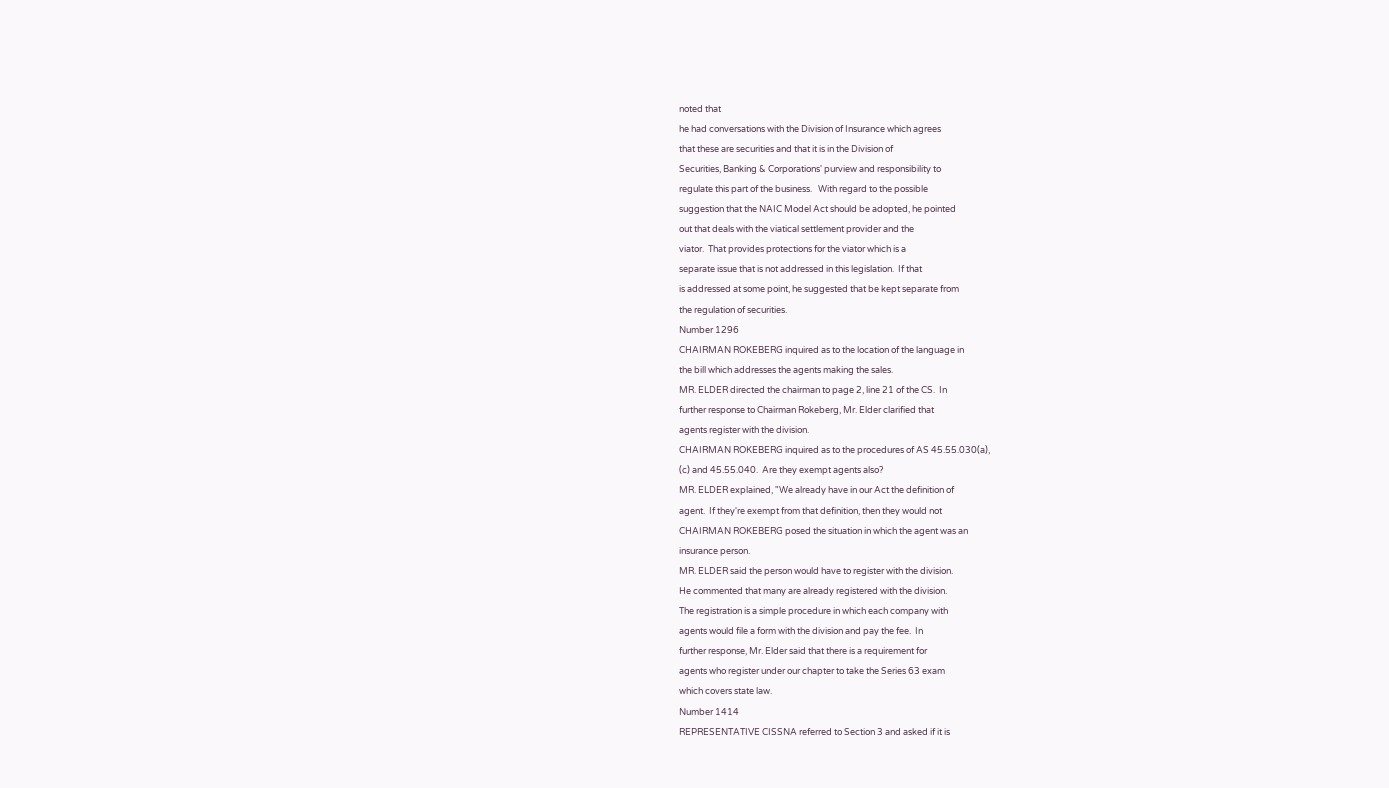noted that
he had conversations with the Division of Insurance which agrees
that these are securities and that it is in the Division of
Securities, Banking & Corporations' purview and responsibility to
regulate this part of the business.   With regard to the possible
suggestion that the NAIC Model Act should be adopted, he pointed
out that deals with the viatical settlement provider and the
viator.  That provides protections for the viator which is a
separate issue that is not addressed in this legislation.  If that
is addressed at some point, he suggested that be kept separate from
the regulation of securities.
Number 1296
CHAIRMAN ROKEBERG inquired as to the location of the language in
the bill which addresses the agents making the sales.
MR. ELDER directed the chairman to page 2, line 21 of the CS.  In
further response to Chairman Rokeberg, Mr. Elder clarified that
agents register with the division.
CHAIRMAN ROKEBERG inquired as to the procedures of AS 45.55.030(a),
(c) and 45.55.040.  Are they exempt agents also?
MR. ELDER explained, "We already have in our Act the definition of
agent.  If they're exempt from that definition, then they would not
CHAIRMAN ROKEBERG posed the situation in which the agent was an
insurance person.
MR. ELDER said the person would have to register with the division.
He commented that many are already registered with the division.
The registration is a simple procedure in which each company with
agents would file a form with the division and pay the fee.  In
further response, Mr. Elder said that there is a requirement for
agents who register under our chapter to take the Series 63 exam
which covers state law.
Number 1414
REPRESENTATIVE CISSNA referred to Section 3 and asked if it is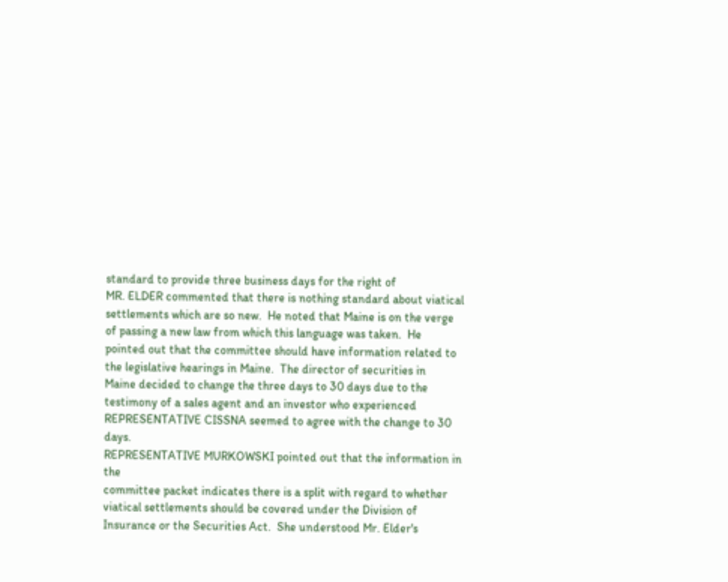standard to provide three business days for the right of
MR. ELDER commented that there is nothing standard about viatical
settlements which are so new.  He noted that Maine is on the verge
of passing a new law from which this language was taken.  He
pointed out that the committee should have information related to
the legislative hearings in Maine.  The director of securities in
Maine decided to change the three days to 30 days due to the
testimony of a sales agent and an investor who experienced
REPRESENTATIVE CISSNA seemed to agree with the change to 30 days.
REPRESENTATIVE MURKOWSKI pointed out that the information in the
committee packet indicates there is a split with regard to whether
viatical settlements should be covered under the Division of
Insurance or the Securities Act.  She understood Mr. Elder's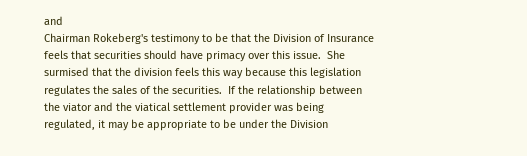and
Chairman Rokeberg's testimony to be that the Division of Insurance
feels that securities should have primacy over this issue.  She
surmised that the division feels this way because this legislation
regulates the sales of the securities.  If the relationship between
the viator and the viatical settlement provider was being
regulated, it may be appropriate to be under the Division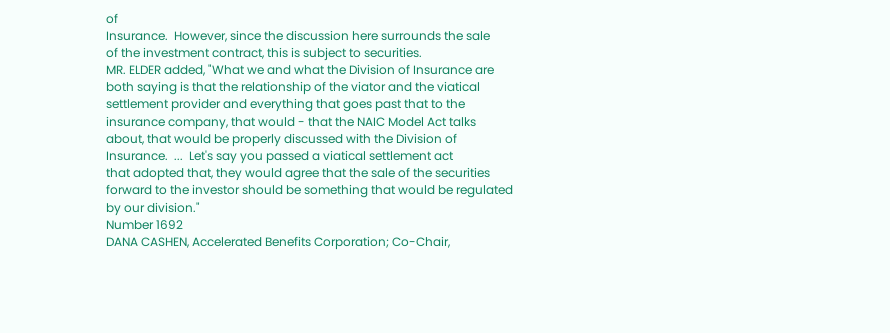of
Insurance.  However, since the discussion here surrounds the sale
of the investment contract, this is subject to securities.
MR. ELDER added, "What we and what the Division of Insurance are
both saying is that the relationship of the viator and the viatical
settlement provider and everything that goes past that to the
insurance company, that would - that the NAIC Model Act talks
about, that would be properly discussed with the Division of
Insurance.  ...  Let's say you passed a viatical settlement act
that adopted that, they would agree that the sale of the securities
forward to the investor should be something that would be regulated
by our division."
Number 1692
DANA CASHEN, Accelerated Benefits Corporation; Co-Chair,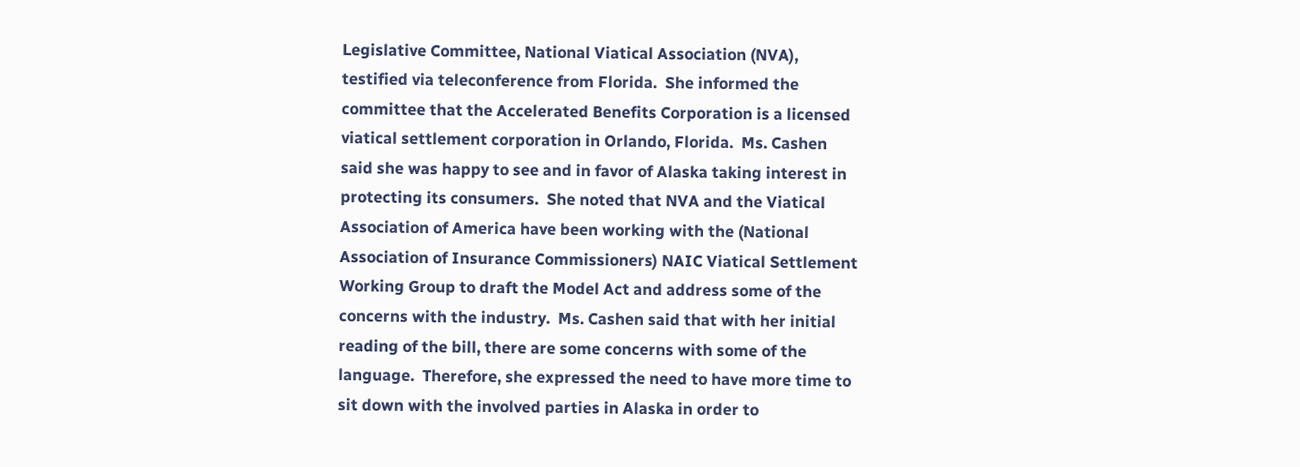Legislative Committee, National Viatical Association (NVA),
testified via teleconference from Florida.  She informed the
committee that the Accelerated Benefits Corporation is a licensed
viatical settlement corporation in Orlando, Florida.  Ms. Cashen
said she was happy to see and in favor of Alaska taking interest in
protecting its consumers.  She noted that NVA and the Viatical
Association of America have been working with the (National
Association of Insurance Commissioners) NAIC Viatical Settlement
Working Group to draft the Model Act and address some of the
concerns with the industry.  Ms. Cashen said that with her initial
reading of the bill, there are some concerns with some of the
language.  Therefore, she expressed the need to have more time to
sit down with the involved parties in Alaska in order to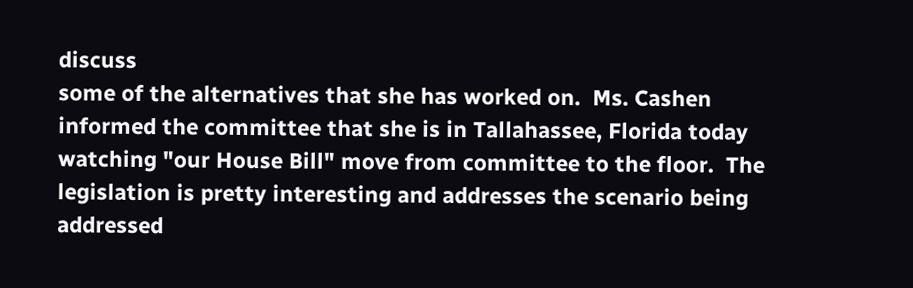discuss
some of the alternatives that she has worked on.  Ms. Cashen
informed the committee that she is in Tallahassee, Florida today
watching "our House Bill" move from committee to the floor.  The
legislation is pretty interesting and addresses the scenario being
addressed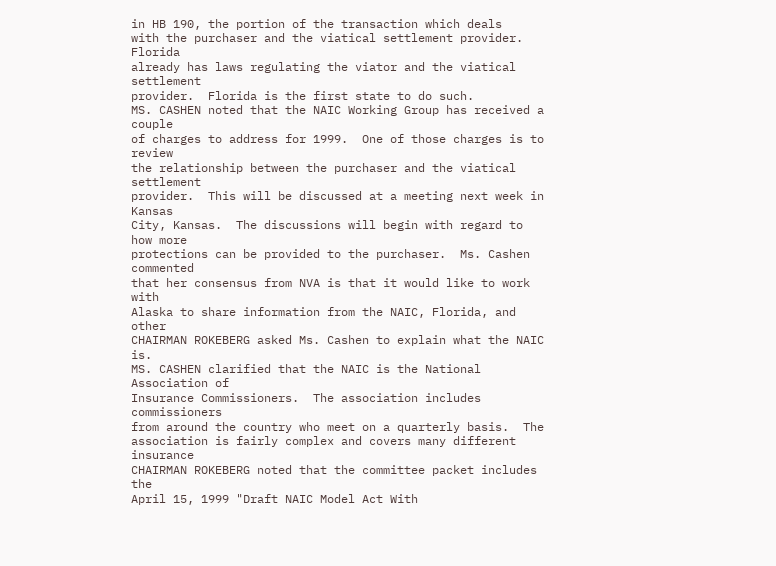in HB 190, the portion of the transaction which deals
with the purchaser and the viatical settlement provider.  Florida
already has laws regulating the viator and the viatical settlement
provider.  Florida is the first state to do such.
MS. CASHEN noted that the NAIC Working Group has received a couple
of charges to address for 1999.  One of those charges is to review
the relationship between the purchaser and the viatical settlement
provider.  This will be discussed at a meeting next week in Kansas
City, Kansas.  The discussions will begin with regard to how more
protections can be provided to the purchaser.  Ms. Cashen commented
that her consensus from NVA is that it would like to work with
Alaska to share information from the NAIC, Florida, and other
CHAIRMAN ROKEBERG asked Ms. Cashen to explain what the NAIC is.
MS. CASHEN clarified that the NAIC is the National Association of
Insurance Commissioners.  The association includes commissioners
from around the country who meet on a quarterly basis.  The
association is fairly complex and covers many different insurance
CHAIRMAN ROKEBERG noted that the committee packet includes the
April 15, 1999 "Draft NAIC Model Act With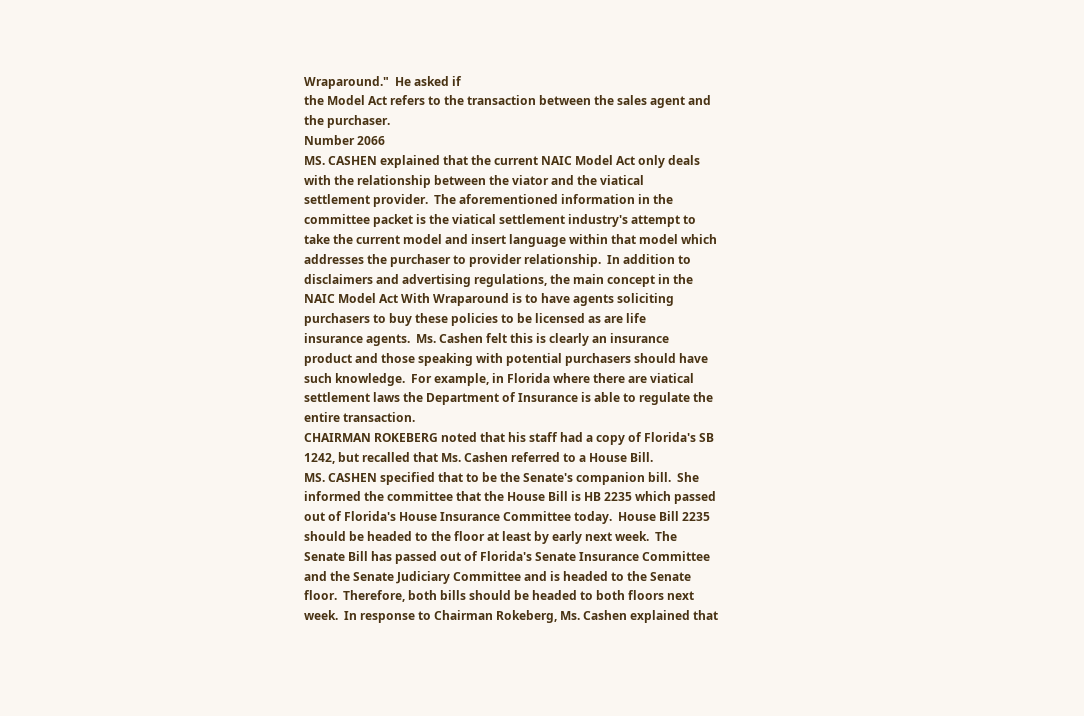Wraparound."  He asked if
the Model Act refers to the transaction between the sales agent and
the purchaser.
Number 2066
MS. CASHEN explained that the current NAIC Model Act only deals
with the relationship between the viator and the viatical
settlement provider.  The aforementioned information in the
committee packet is the viatical settlement industry's attempt to
take the current model and insert language within that model which
addresses the purchaser to provider relationship.  In addition to
disclaimers and advertising regulations, the main concept in the
NAIC Model Act With Wraparound is to have agents soliciting
purchasers to buy these policies to be licensed as are life
insurance agents.  Ms. Cashen felt this is clearly an insurance
product and those speaking with potential purchasers should have
such knowledge.  For example, in Florida where there are viatical
settlement laws the Department of Insurance is able to regulate the
entire transaction.
CHAIRMAN ROKEBERG noted that his staff had a copy of Florida's SB
1242, but recalled that Ms. Cashen referred to a House Bill.
MS. CASHEN specified that to be the Senate's companion bill.  She
informed the committee that the House Bill is HB 2235 which passed
out of Florida's House Insurance Committee today.  House Bill 2235
should be headed to the floor at least by early next week.  The
Senate Bill has passed out of Florida's Senate Insurance Committee
and the Senate Judiciary Committee and is headed to the Senate
floor.  Therefore, both bills should be headed to both floors next
week.  In response to Chairman Rokeberg, Ms. Cashen explained that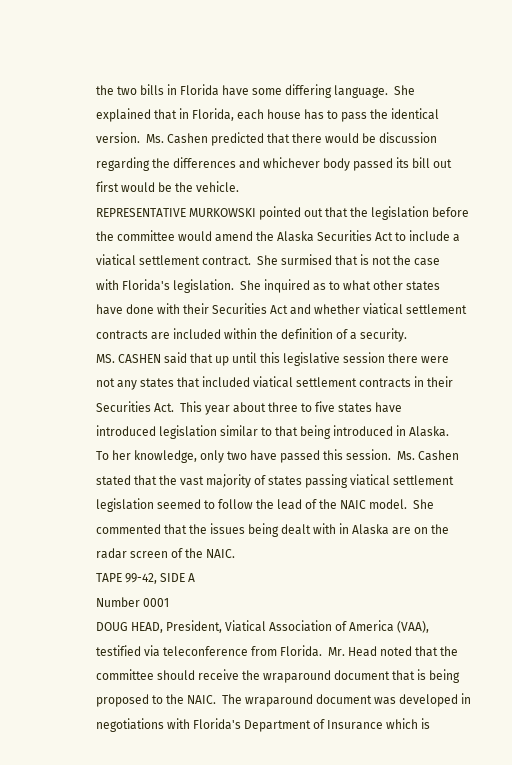the two bills in Florida have some differing language.  She
explained that in Florida, each house has to pass the identical
version.  Ms. Cashen predicted that there would be discussion
regarding the differences and whichever body passed its bill out
first would be the vehicle.
REPRESENTATIVE MURKOWSKI pointed out that the legislation before
the committee would amend the Alaska Securities Act to include a
viatical settlement contract.  She surmised that is not the case
with Florida's legislation.  She inquired as to what other states
have done with their Securities Act and whether viatical settlement
contracts are included within the definition of a security.
MS. CASHEN said that up until this legislative session there were
not any states that included viatical settlement contracts in their
Securities Act.  This year about three to five states have
introduced legislation similar to that being introduced in Alaska.
To her knowledge, only two have passed this session.  Ms. Cashen
stated that the vast majority of states passing viatical settlement
legislation seemed to follow the lead of the NAIC model.  She
commented that the issues being dealt with in Alaska are on the
radar screen of the NAIC.
TAPE 99-42, SIDE A
Number 0001
DOUG HEAD, President, Viatical Association of America (VAA),
testified via teleconference from Florida.  Mr. Head noted that the
committee should receive the wraparound document that is being
proposed to the NAIC.  The wraparound document was developed in
negotiations with Florida's Department of Insurance which is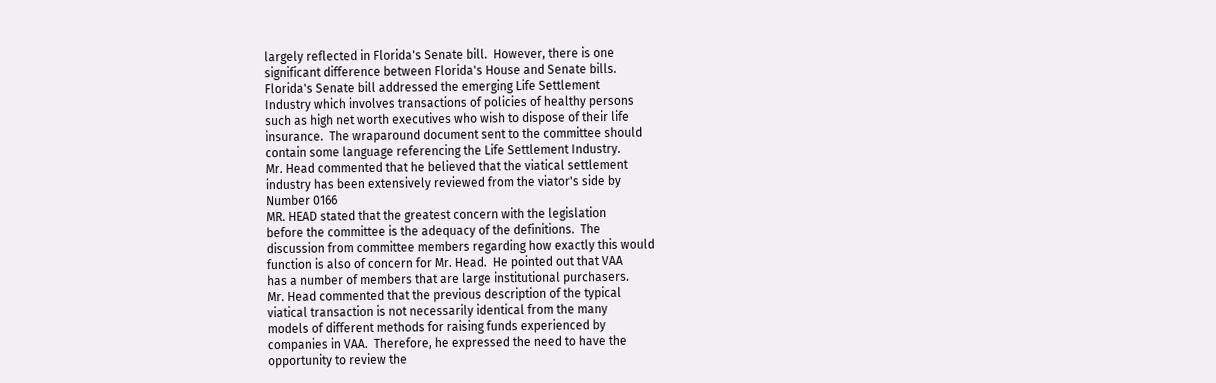largely reflected in Florida's Senate bill.  However, there is one
significant difference between Florida's House and Senate bills.
Florida's Senate bill addressed the emerging Life Settlement
Industry which involves transactions of policies of healthy persons
such as high net worth executives who wish to dispose of their life
insurance.  The wraparound document sent to the committee should
contain some language referencing the Life Settlement Industry.
Mr. Head commented that he believed that the viatical settlement
industry has been extensively reviewed from the viator's side by
Number 0166
MR. HEAD stated that the greatest concern with the legislation
before the committee is the adequacy of the definitions.  The
discussion from committee members regarding how exactly this would
function is also of concern for Mr. Head.  He pointed out that VAA
has a number of members that are large institutional purchasers.
Mr. Head commented that the previous description of the typical
viatical transaction is not necessarily identical from the many
models of different methods for raising funds experienced by
companies in VAA.  Therefore, he expressed the need to have the
opportunity to review the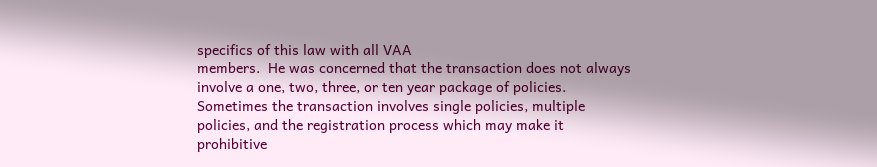specifics of this law with all VAA
members.  He was concerned that the transaction does not always
involve a one, two, three, or ten year package of policies.
Sometimes the transaction involves single policies, multiple
policies, and the registration process which may make it
prohibitive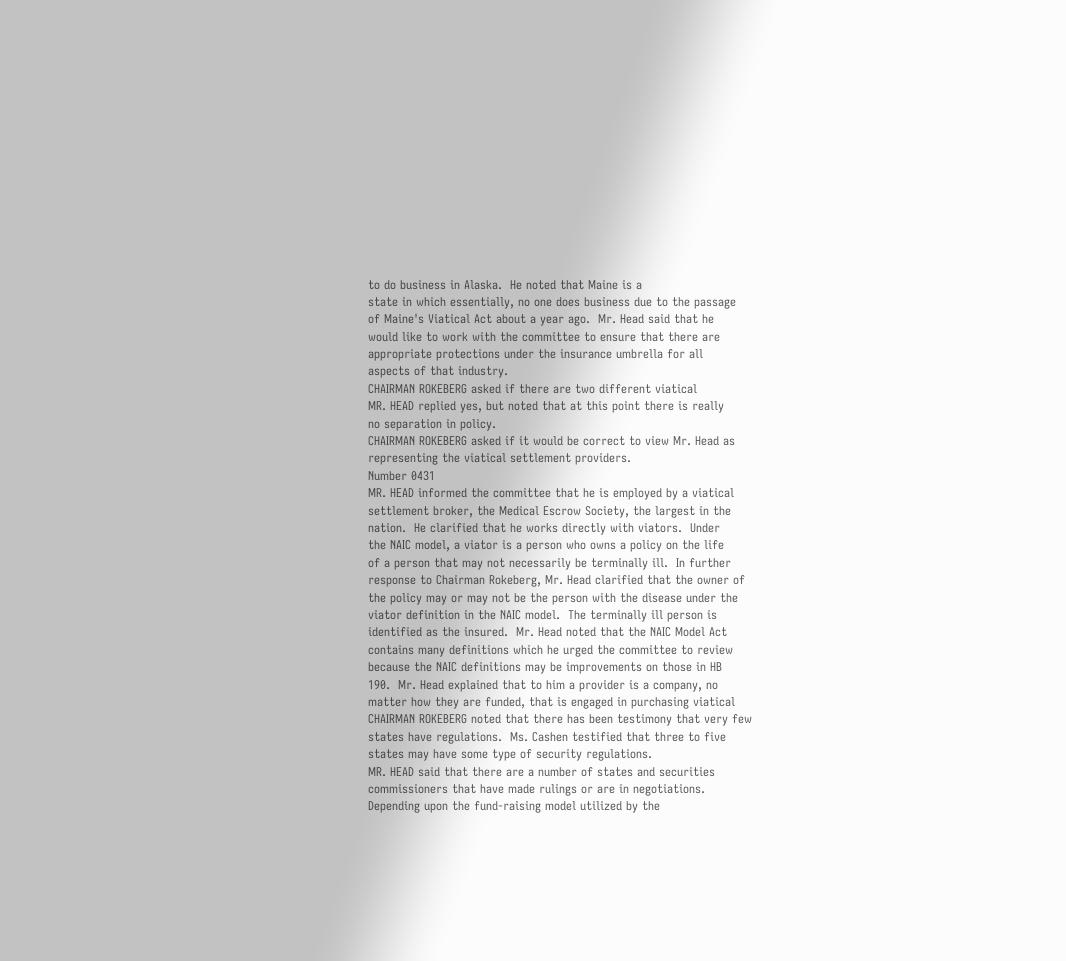to do business in Alaska.  He noted that Maine is a
state in which essentially, no one does business due to the passage
of Maine's Viatical Act about a year ago.  Mr. Head said that he
would like to work with the committee to ensure that there are
appropriate protections under the insurance umbrella for all
aspects of that industry.
CHAIRMAN ROKEBERG asked if there are two different viatical
MR. HEAD replied yes, but noted that at this point there is really
no separation in policy.
CHAIRMAN ROKEBERG asked if it would be correct to view Mr. Head as
representing the viatical settlement providers.
Number 0431
MR. HEAD informed the committee that he is employed by a viatical
settlement broker, the Medical Escrow Society, the largest in the
nation.  He clarified that he works directly with viators.  Under
the NAIC model, a viator is a person who owns a policy on the life
of a person that may not necessarily be terminally ill.  In further
response to Chairman Rokeberg, Mr. Head clarified that the owner of
the policy may or may not be the person with the disease under the
viator definition in the NAIC model.  The terminally ill person is
identified as the insured.  Mr. Head noted that the NAIC Model Act
contains many definitions which he urged the committee to review
because the NAIC definitions may be improvements on those in HB
190.  Mr. Head explained that to him a provider is a company, no
matter how they are funded, that is engaged in purchasing viatical
CHAIRMAN ROKEBERG noted that there has been testimony that very few
states have regulations.  Ms. Cashen testified that three to five
states may have some type of security regulations.
MR. HEAD said that there are a number of states and securities
commissioners that have made rulings or are in negotiations.
Depending upon the fund-raising model utilized by the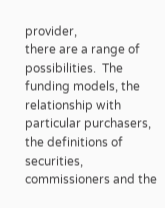provider,
there are a range of possibilities.  The funding models, the
relationship with particular purchasers, the definitions of
securities, commissioners and the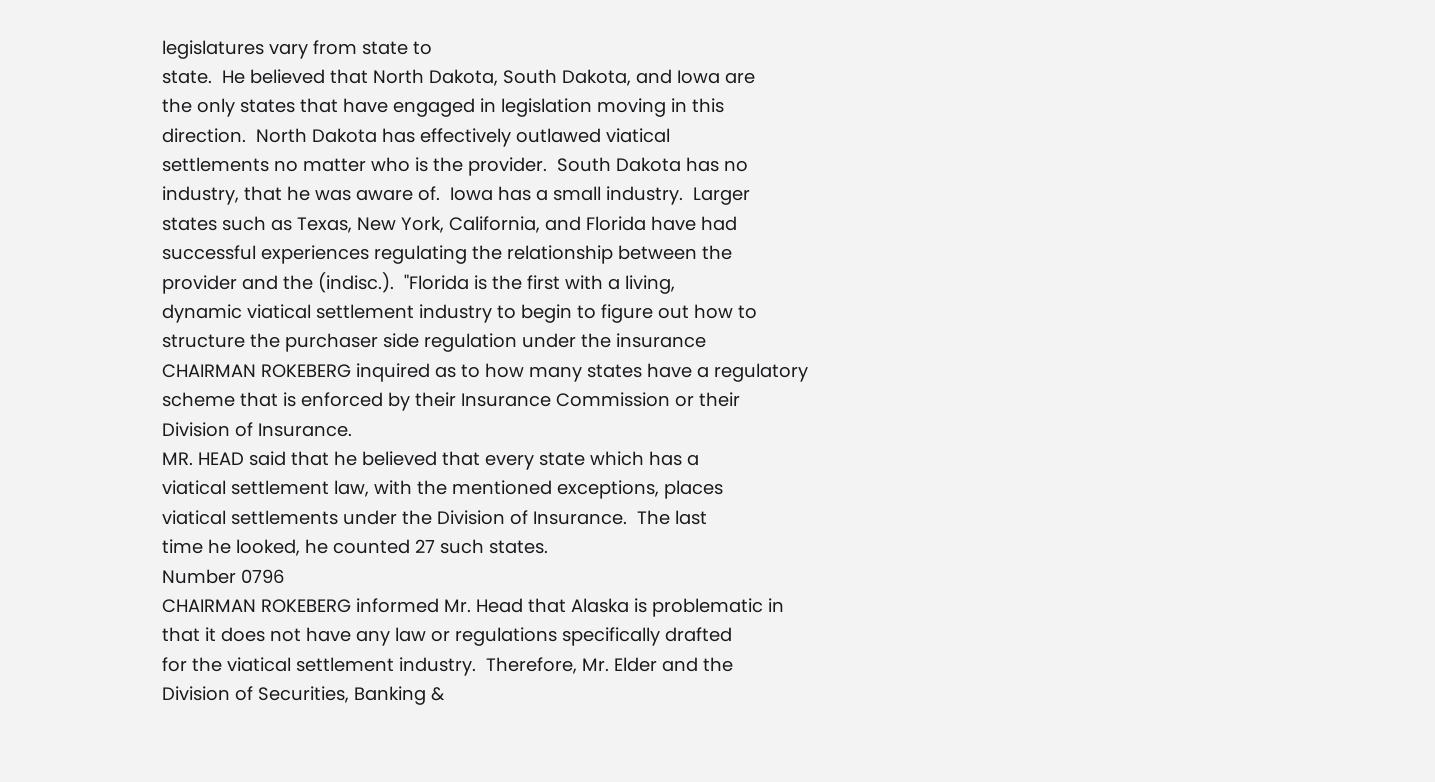legislatures vary from state to
state.  He believed that North Dakota, South Dakota, and Iowa are
the only states that have engaged in legislation moving in this
direction.  North Dakota has effectively outlawed viatical
settlements no matter who is the provider.  South Dakota has no
industry, that he was aware of.  Iowa has a small industry.  Larger
states such as Texas, New York, California, and Florida have had
successful experiences regulating the relationship between the
provider and the (indisc.).  "Florida is the first with a living,
dynamic viatical settlement industry to begin to figure out how to
structure the purchaser side regulation under the insurance
CHAIRMAN ROKEBERG inquired as to how many states have a regulatory
scheme that is enforced by their Insurance Commission or their
Division of Insurance.
MR. HEAD said that he believed that every state which has a
viatical settlement law, with the mentioned exceptions, places
viatical settlements under the Division of Insurance.  The last
time he looked, he counted 27 such states.
Number 0796
CHAIRMAN ROKEBERG informed Mr. Head that Alaska is problematic in
that it does not have any law or regulations specifically drafted
for the viatical settlement industry.  Therefore, Mr. Elder and the
Division of Securities, Banking &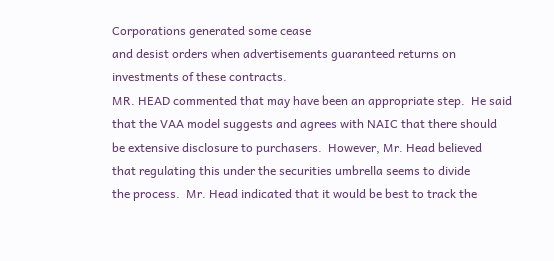Corporations generated some cease
and desist orders when advertisements guaranteed returns on
investments of these contracts.
MR. HEAD commented that may have been an appropriate step.  He said
that the VAA model suggests and agrees with NAIC that there should
be extensive disclosure to purchasers.  However, Mr. Head believed
that regulating this under the securities umbrella seems to divide
the process.  Mr. Head indicated that it would be best to track the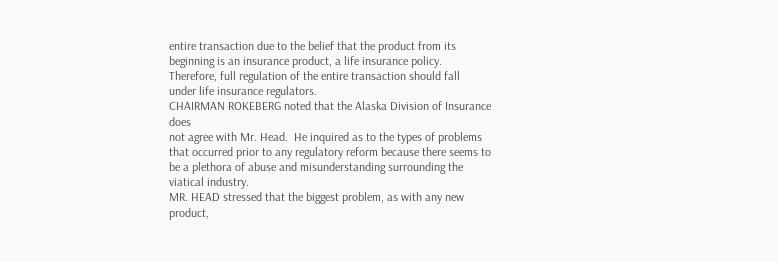entire transaction due to the belief that the product from its
beginning is an insurance product, a life insurance policy.
Therefore, full regulation of the entire transaction should fall
under life insurance regulators.
CHAIRMAN ROKEBERG noted that the Alaska Division of Insurance does
not agree with Mr. Head.  He inquired as to the types of problems
that occurred prior to any regulatory reform because there seems to
be a plethora of abuse and misunderstanding surrounding the
viatical industry.
MR. HEAD stressed that the biggest problem, as with any new
product,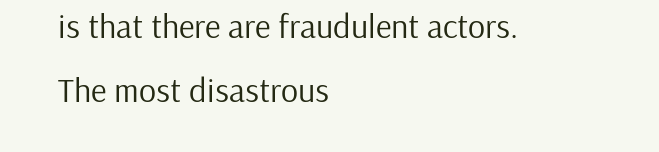is that there are fraudulent actors.  The most disastrous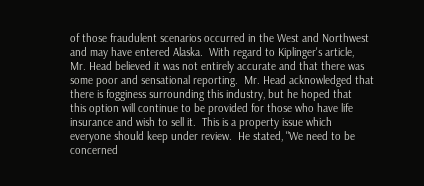of those fraudulent scenarios occurred in the West and Northwest
and may have entered Alaska.  With regard to Kiplinger's article,
Mr. Head believed it was not entirely accurate and that there was
some poor and sensational reporting.  Mr. Head acknowledged that
there is fogginess surrounding this industry, but he hoped that
this option will continue to be provided for those who have life
insurance and wish to sell it.  This is a property issue which
everyone should keep under review.  He stated, "We need to be
concerned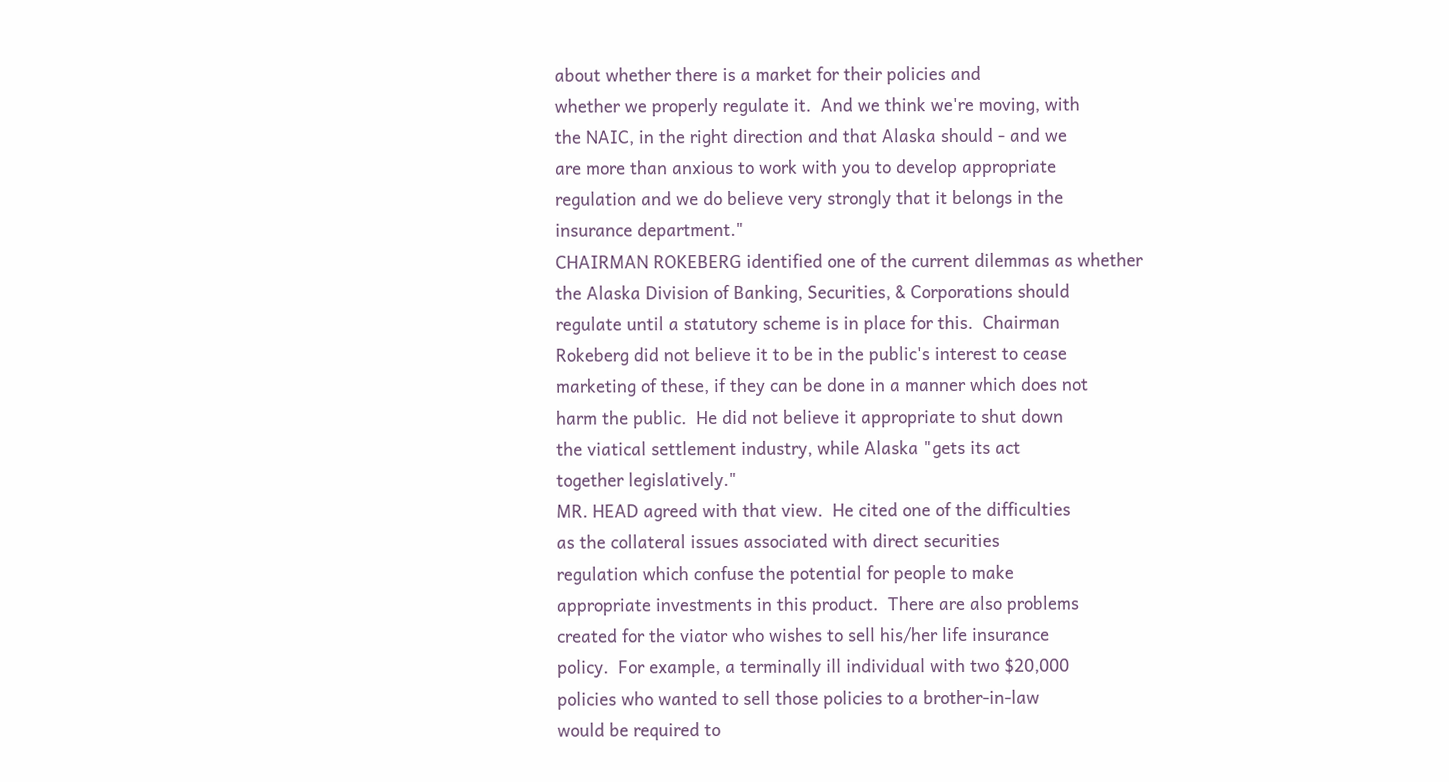about whether there is a market for their policies and
whether we properly regulate it.  And we think we're moving, with
the NAIC, in the right direction and that Alaska should - and we
are more than anxious to work with you to develop appropriate
regulation and we do believe very strongly that it belongs in the
insurance department."
CHAIRMAN ROKEBERG identified one of the current dilemmas as whether
the Alaska Division of Banking, Securities, & Corporations should
regulate until a statutory scheme is in place for this.  Chairman
Rokeberg did not believe it to be in the public's interest to cease
marketing of these, if they can be done in a manner which does not
harm the public.  He did not believe it appropriate to shut down
the viatical settlement industry, while Alaska "gets its act
together legislatively."
MR. HEAD agreed with that view.  He cited one of the difficulties
as the collateral issues associated with direct securities
regulation which confuse the potential for people to make
appropriate investments in this product.  There are also problems
created for the viator who wishes to sell his/her life insurance
policy.  For example, a terminally ill individual with two $20,000
policies who wanted to sell those policies to a brother-in-law
would be required to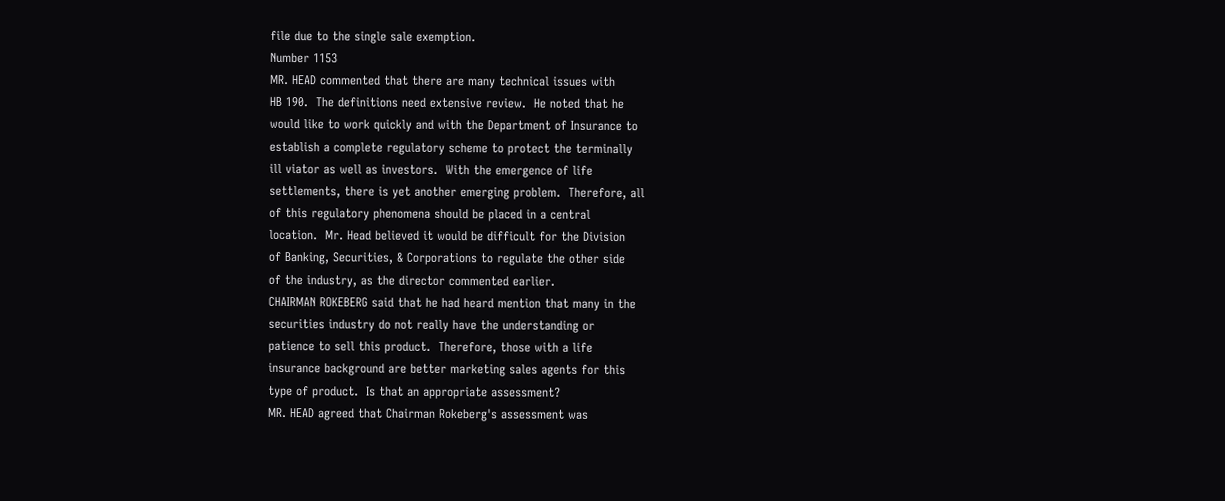file due to the single sale exemption.
Number 1153
MR. HEAD commented that there are many technical issues with
HB 190.  The definitions need extensive review.  He noted that he
would like to work quickly and with the Department of Insurance to
establish a complete regulatory scheme to protect the terminally
ill viator as well as investors.  With the emergence of life
settlements, there is yet another emerging problem.  Therefore, all
of this regulatory phenomena should be placed in a central
location.  Mr. Head believed it would be difficult for the Division
of Banking, Securities, & Corporations to regulate the other side
of the industry, as the director commented earlier.
CHAIRMAN ROKEBERG said that he had heard mention that many in the
securities industry do not really have the understanding or
patience to sell this product.  Therefore, those with a life
insurance background are better marketing sales agents for this
type of product.  Is that an appropriate assessment?
MR. HEAD agreed that Chairman Rokeberg's assessment was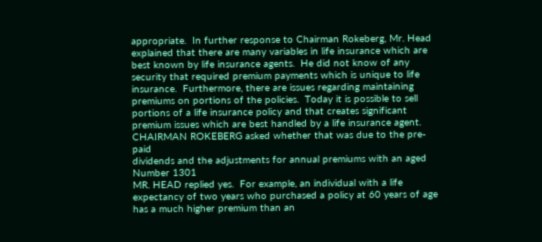appropriate.  In further response to Chairman Rokeberg, Mr. Head
explained that there are many variables in life insurance which are
best known by life insurance agents.  He did not know of any
security that required premium payments which is unique to life
insurance.  Furthermore, there are issues regarding maintaining
premiums on portions of the policies.  Today it is possible to sell
portions of a life insurance policy and that creates significant
premium issues which are best handled by a life insurance agent.
CHAIRMAN ROKEBERG asked whether that was due to the pre-paid
dividends and the adjustments for annual premiums with an aged
Number 1301
MR. HEAD replied yes.  For example, an individual with a life
expectancy of two years who purchased a policy at 60 years of age
has a much higher premium than an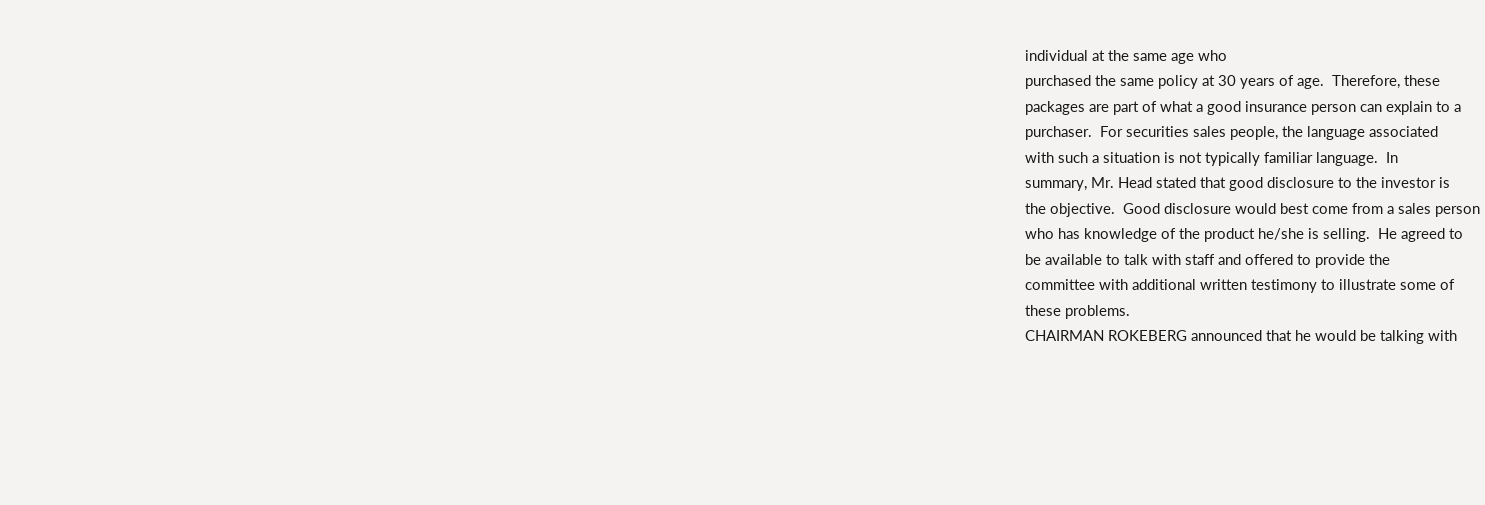individual at the same age who
purchased the same policy at 30 years of age.  Therefore, these
packages are part of what a good insurance person can explain to a
purchaser.  For securities sales people, the language associated
with such a situation is not typically familiar language.  In
summary, Mr. Head stated that good disclosure to the investor is
the objective.  Good disclosure would best come from a sales person
who has knowledge of the product he/she is selling.  He agreed to
be available to talk with staff and offered to provide the
committee with additional written testimony to illustrate some of
these problems.
CHAIRMAN ROKEBERG announced that he would be talking with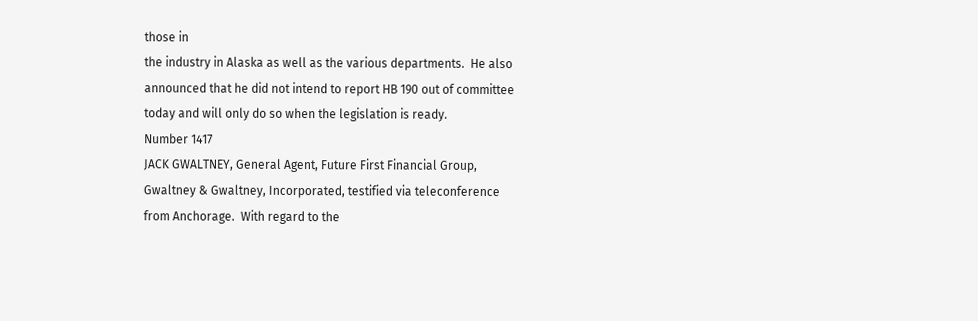those in
the industry in Alaska as well as the various departments.  He also
announced that he did not intend to report HB 190 out of committee
today and will only do so when the legislation is ready.
Number 1417
JACK GWALTNEY, General Agent, Future First Financial Group,
Gwaltney & Gwaltney, Incorporated, testified via teleconference
from Anchorage.  With regard to the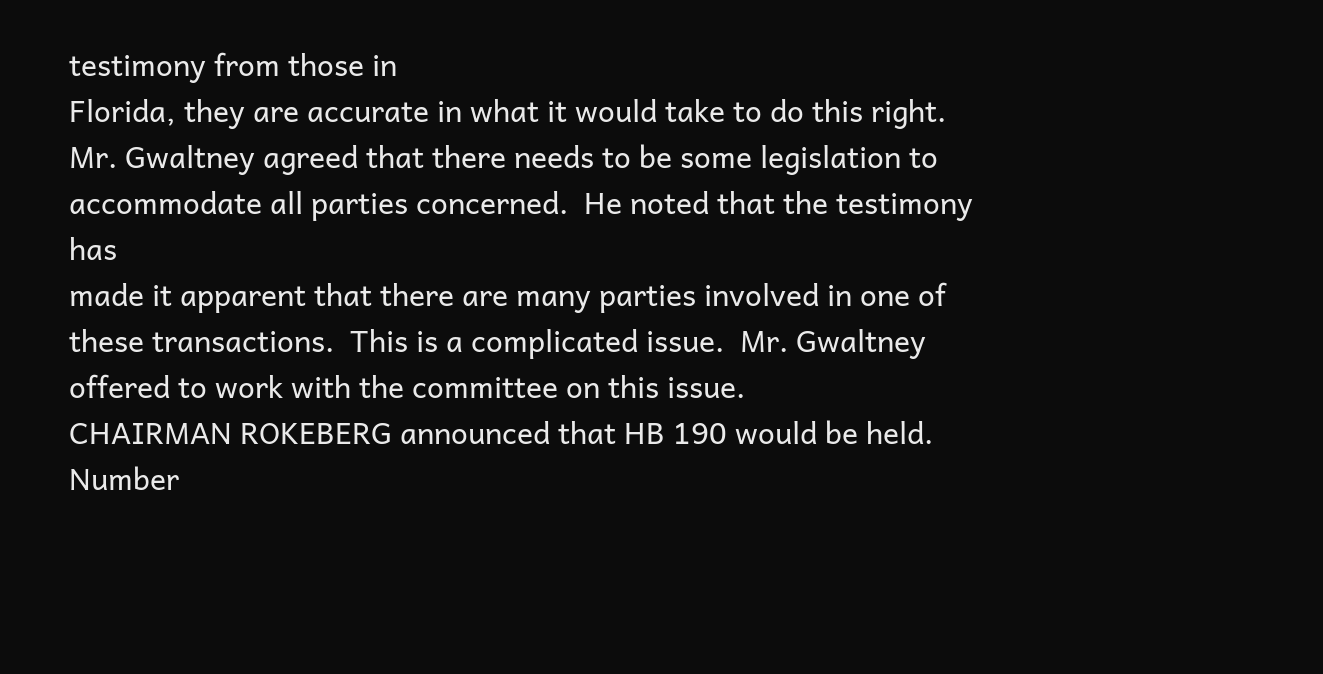testimony from those in
Florida, they are accurate in what it would take to do this right.
Mr. Gwaltney agreed that there needs to be some legislation to
accommodate all parties concerned.  He noted that the testimony has
made it apparent that there are many parties involved in one of
these transactions.  This is a complicated issue.  Mr. Gwaltney
offered to work with the committee on this issue.
CHAIRMAN ROKEBERG announced that HB 190 would be held.
Number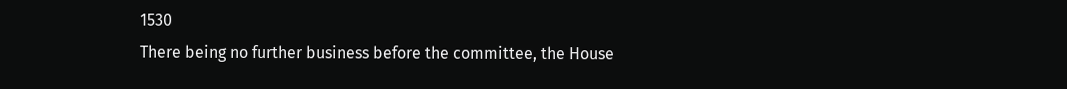1530
There being no further business before the committee, the House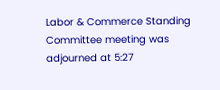Labor & Commerce Standing Committee meeting was adjourned at 5:27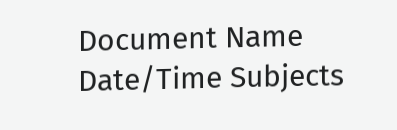Document Name Date/Time Subjects